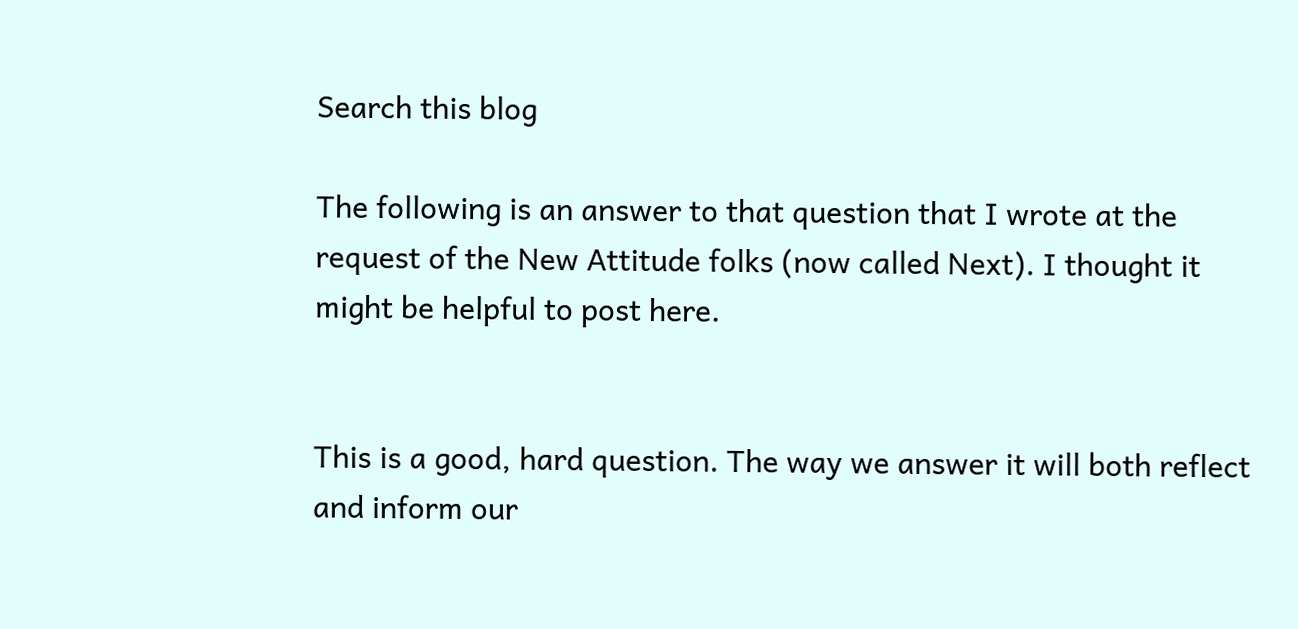Search this blog

The following is an answer to that question that I wrote at the request of the New Attitude folks (now called Next). I thought it might be helpful to post here.


This is a good, hard question. The way we answer it will both reflect and inform our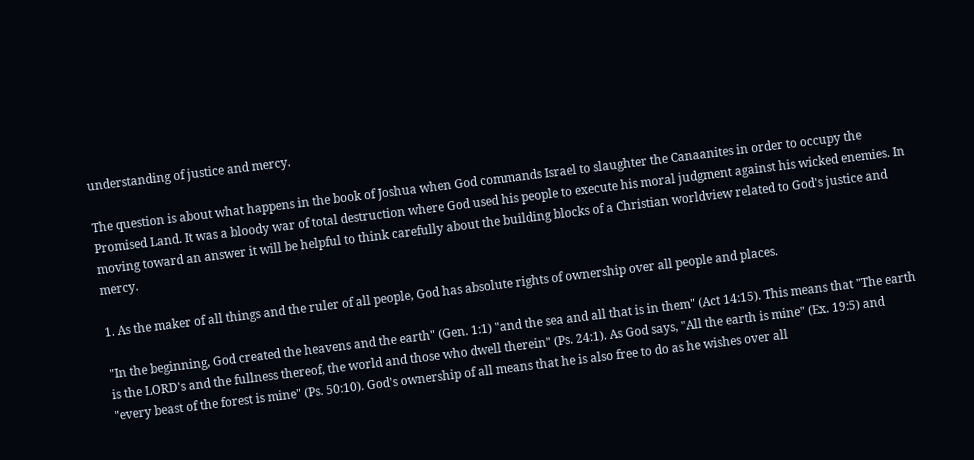understanding of justice and mercy.

The question is about what happens in the book of Joshua when God commands Israel to slaughter the Canaanites in order to occupy the Promised Land. It was a bloody war of total destruction where God used his people to execute his moral judgment against his wicked enemies. In moving toward an answer it will be helpful to think carefully about the building blocks of a Christian worldview related to God's justice and mercy.

1. As the maker of all things and the ruler of all people, God has absolute rights of ownership over all people and places.

"In the beginning, God created the heavens and the earth" (Gen. 1:1) "and the sea and all that is in them" (Act 14:15). This means that "The earth is the LORD's and the fullness thereof, the world and those who dwell therein" (Ps. 24:1). As God says, "All the earth is mine" (Ex. 19:5) and "every beast of the forest is mine" (Ps. 50:10). God's ownership of all means that he is also free to do as he wishes over all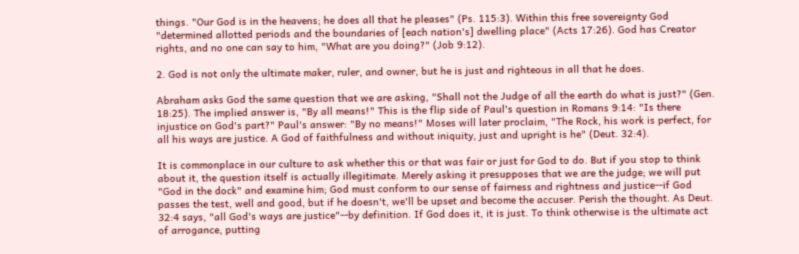things. "Our God is in the heavens; he does all that he pleases" (Ps. 115:3). Within this free sovereignty God "determined allotted periods and the boundaries of [each nation's] dwelling place" (Acts 17:26). God has Creator rights, and no one can say to him, "What are you doing?" (Job 9:12).

2. God is not only the ultimate maker, ruler, and owner, but he is just and righteous in all that he does.

Abraham asks God the same question that we are asking, "Shall not the Judge of all the earth do what is just?" (Gen. 18:25). The implied answer is, "By all means!" This is the flip side of Paul's question in Romans 9:14: "Is there injustice on God's part?" Paul's answer: "By no means!" Moses will later proclaim, "The Rock, his work is perfect, for all his ways are justice. A God of faithfulness and without iniquity, just and upright is he" (Deut. 32:4).

It is commonplace in our culture to ask whether this or that was fair or just for God to do. But if you stop to think about it, the question itself is actually illegitimate. Merely asking it presupposes that we are the judge; we will put "God in the dock" and examine him; God must conform to our sense of fairness and rightness and justice--if God passes the test, well and good, but if he doesn't, we'll be upset and become the accuser. Perish the thought. As Deut. 32:4 says, "all God's ways are justice"--by definition. If God does it, it is just. To think otherwise is the ultimate act of arrogance, putting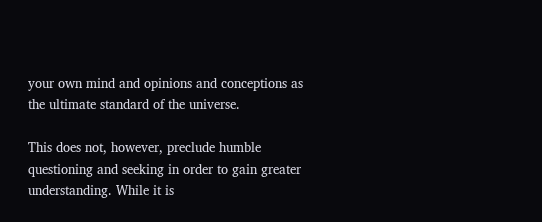your own mind and opinions and conceptions as the ultimate standard of the universe.

This does not, however, preclude humble questioning and seeking in order to gain greater understanding. While it is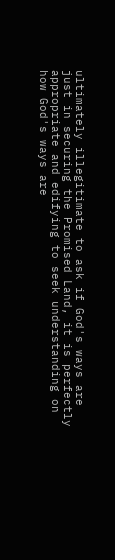ultimately illegitimate to ask if God's ways are just in securing the Promised Land, it is perfectly appropriate and edifying to seek understanding on how God's ways are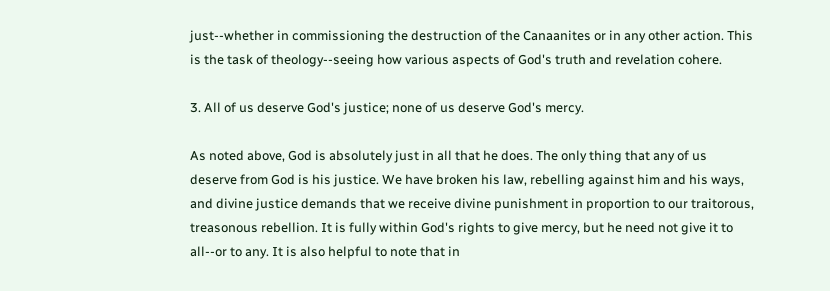just--whether in commissioning the destruction of the Canaanites or in any other action. This is the task of theology--seeing how various aspects of God's truth and revelation cohere.

3. All of us deserve God's justice; none of us deserve God's mercy.

As noted above, God is absolutely just in all that he does. The only thing that any of us deserve from God is his justice. We have broken his law, rebelling against him and his ways, and divine justice demands that we receive divine punishment in proportion to our traitorous, treasonous rebellion. It is fully within God's rights to give mercy, but he need not give it to all--or to any. It is also helpful to note that in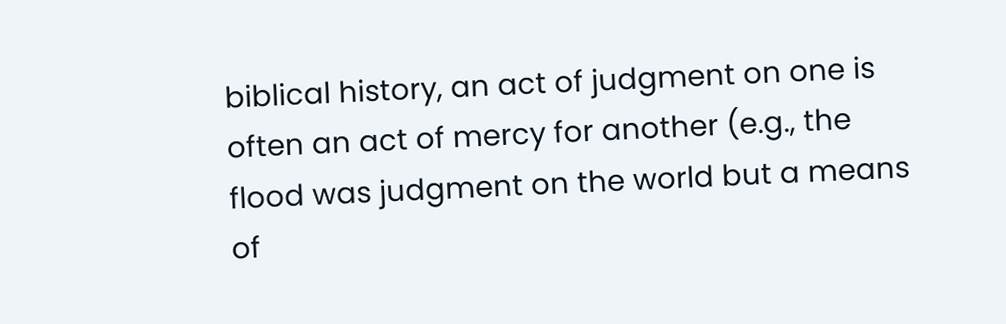biblical history, an act of judgment on one is often an act of mercy for another (e.g., the flood was judgment on the world but a means of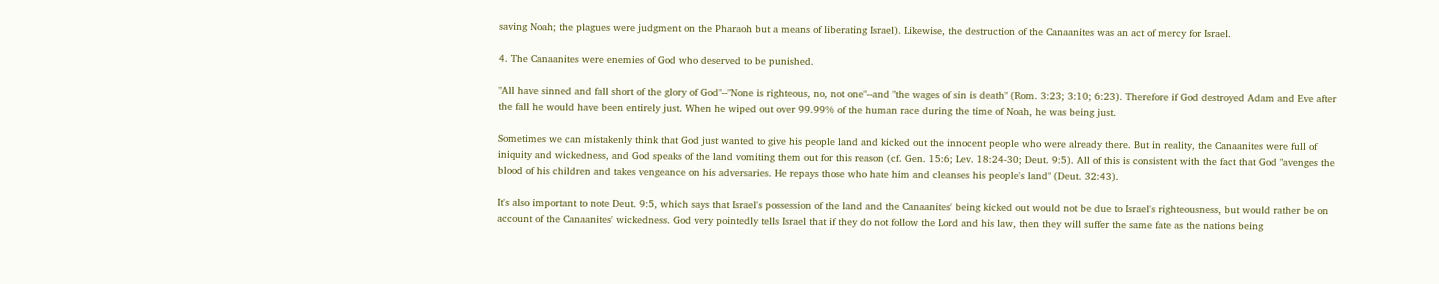saving Noah; the plagues were judgment on the Pharaoh but a means of liberating Israel). Likewise, the destruction of the Canaanites was an act of mercy for Israel.

4. The Canaanites were enemies of God who deserved to be punished.

"All have sinned and fall short of the glory of God"--"None is righteous, no, not one"--and "the wages of sin is death" (Rom. 3:23; 3:10; 6:23). Therefore if God destroyed Adam and Eve after the fall he would have been entirely just. When he wiped out over 99.99% of the human race during the time of Noah, he was being just.

Sometimes we can mistakenly think that God just wanted to give his people land and kicked out the innocent people who were already there. But in reality, the Canaanites were full of iniquity and wickedness, and God speaks of the land vomiting them out for this reason (cf. Gen. 15:6; Lev. 18:24-30; Deut. 9:5). All of this is consistent with the fact that God "avenges the blood of his children and takes vengeance on his adversaries. He repays those who hate him and cleanses his people's land" (Deut. 32:43).

It's also important to note Deut. 9:5, which says that Israel's possession of the land and the Canaanites' being kicked out would not be due to Israel's righteousness, but would rather be on account of the Canaanites' wickedness. God very pointedly tells Israel that if they do not follow the Lord and his law, then they will suffer the same fate as the nations being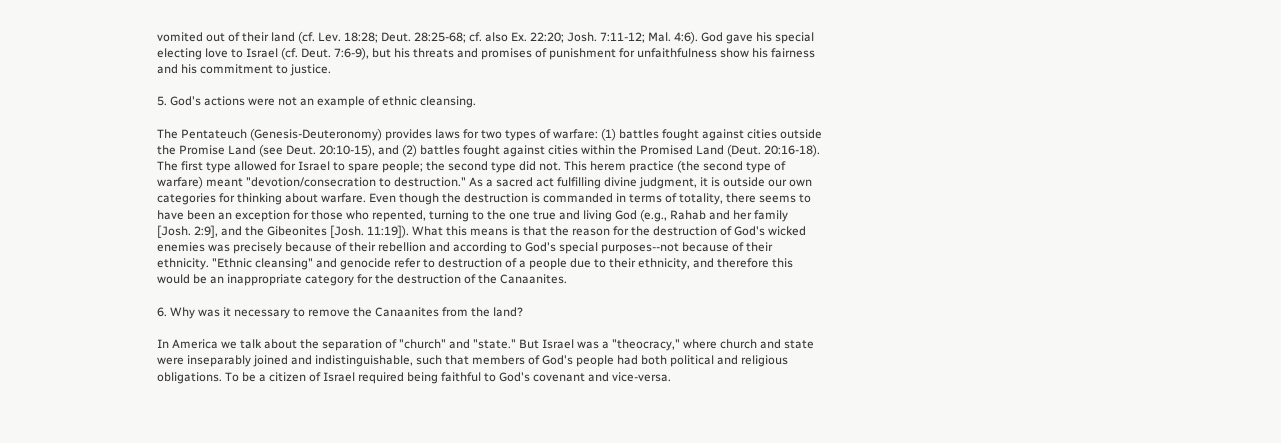vomited out of their land (cf. Lev. 18:28; Deut. 28:25-68; cf. also Ex. 22:20; Josh. 7:11-12; Mal. 4:6). God gave his special electing love to Israel (cf. Deut. 7:6-9), but his threats and promises of punishment for unfaithfulness show his fairness and his commitment to justice.

5. God's actions were not an example of ethnic cleansing.

The Pentateuch (Genesis-Deuteronomy) provides laws for two types of warfare: (1) battles fought against cities outside the Promise Land (see Deut. 20:10-15), and (2) battles fought against cities within the Promised Land (Deut. 20:16-18). The first type allowed for Israel to spare people; the second type did not. This herem practice (the second type of warfare) meant "devotion/consecration to destruction." As a sacred act fulfilling divine judgment, it is outside our own categories for thinking about warfare. Even though the destruction is commanded in terms of totality, there seems to have been an exception for those who repented, turning to the one true and living God (e.g., Rahab and her family [Josh. 2:9], and the Gibeonites [Josh. 11:19]). What this means is that the reason for the destruction of God's wicked enemies was precisely because of their rebellion and according to God's special purposes--not because of their ethnicity. "Ethnic cleansing" and genocide refer to destruction of a people due to their ethnicity, and therefore this would be an inappropriate category for the destruction of the Canaanites.

6. Why was it necessary to remove the Canaanites from the land?

In America we talk about the separation of "church" and "state." But Israel was a "theocracy," where church and state were inseparably joined and indistinguishable, such that members of God's people had both political and religious obligations. To be a citizen of Israel required being faithful to God's covenant and vice-versa.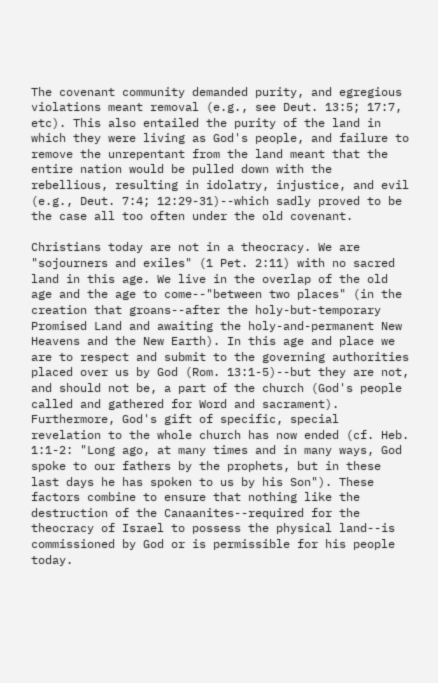The covenant community demanded purity, and egregious violations meant removal (e.g., see Deut. 13:5; 17:7, etc). This also entailed the purity of the land in which they were living as God's people, and failure to remove the unrepentant from the land meant that the entire nation would be pulled down with the rebellious, resulting in idolatry, injustice, and evil (e.g., Deut. 7:4; 12:29-31)--which sadly proved to be the case all too often under the old covenant.

Christians today are not in a theocracy. We are "sojourners and exiles" (1 Pet. 2:11) with no sacred land in this age. We live in the overlap of the old age and the age to come--"between two places" (in the creation that groans--after the holy-but-temporary Promised Land and awaiting the holy-and-permanent New Heavens and the New Earth). In this age and place we are to respect and submit to the governing authorities placed over us by God (Rom. 13:1-5)--but they are not, and should not be, a part of the church (God's people called and gathered for Word and sacrament). Furthermore, God's gift of specific, special revelation to the whole church has now ended (cf. Heb. 1:1-2: "Long ago, at many times and in many ways, God spoke to our fathers by the prophets, but in these last days he has spoken to us by his Son"). These factors combine to ensure that nothing like the destruction of the Canaanites--required for the theocracy of Israel to possess the physical land--is commissioned by God or is permissible for his people today.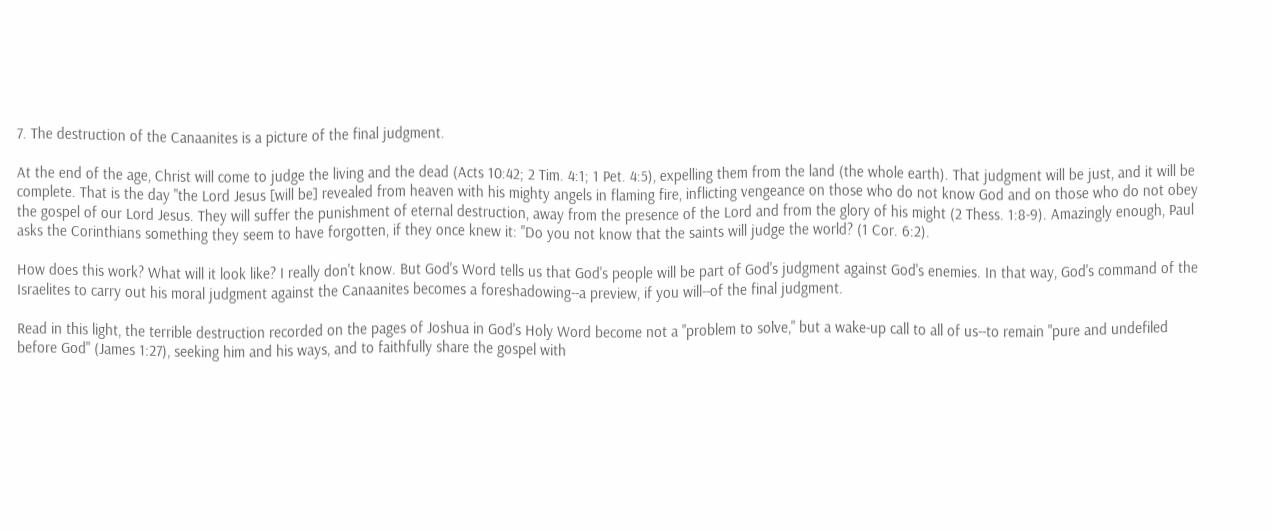7. The destruction of the Canaanites is a picture of the final judgment.

At the end of the age, Christ will come to judge the living and the dead (Acts 10:42; 2 Tim. 4:1; 1 Pet. 4:5), expelling them from the land (the whole earth). That judgment will be just, and it will be complete. That is the day "the Lord Jesus [will be] revealed from heaven with his mighty angels in flaming fire, inflicting vengeance on those who do not know God and on those who do not obey the gospel of our Lord Jesus. They will suffer the punishment of eternal destruction, away from the presence of the Lord and from the glory of his might (2 Thess. 1:8-9). Amazingly enough, Paul asks the Corinthians something they seem to have forgotten, if they once knew it: "Do you not know that the saints will judge the world? (1 Cor. 6:2).

How does this work? What will it look like? I really don't know. But God's Word tells us that God's people will be part of God's judgment against God's enemies. In that way, God's command of the Israelites to carry out his moral judgment against the Canaanites becomes a foreshadowing--a preview, if you will--of the final judgment.

Read in this light, the terrible destruction recorded on the pages of Joshua in God's Holy Word become not a "problem to solve," but a wake-up call to all of us--to remain "pure and undefiled before God" (James 1:27), seeking him and his ways, and to faithfully share the gospel with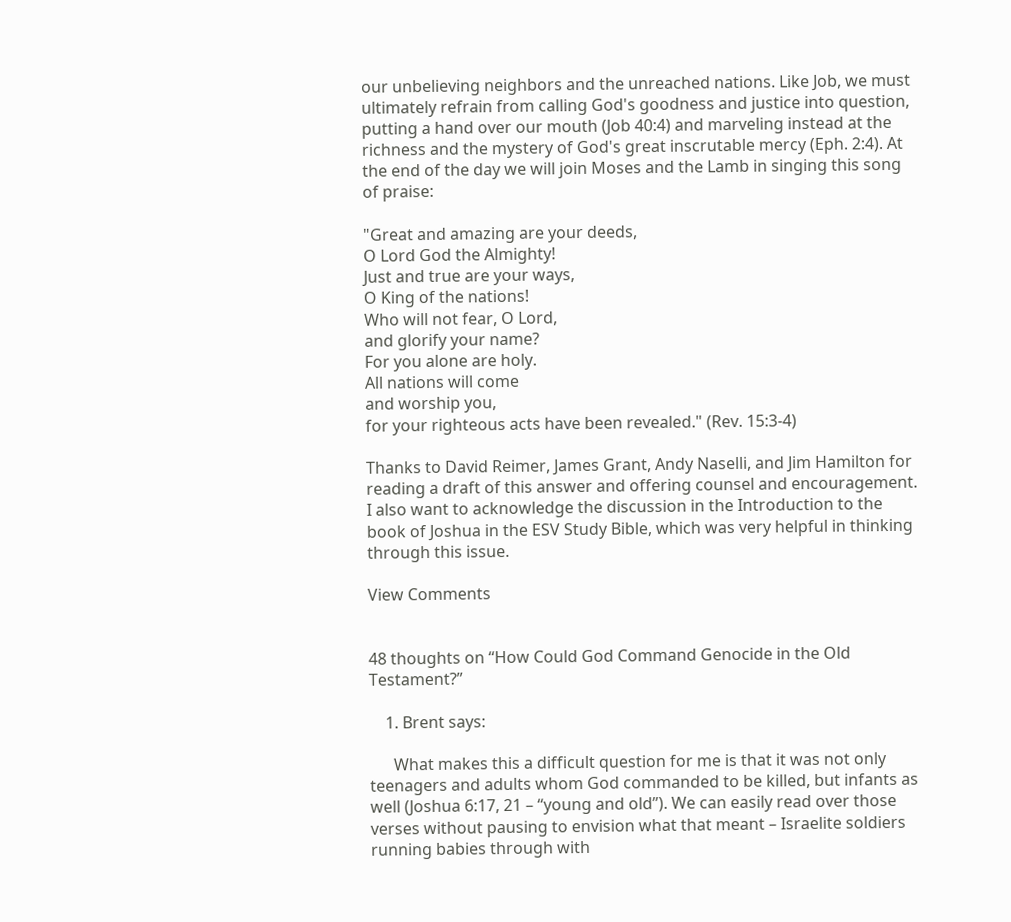our unbelieving neighbors and the unreached nations. Like Job, we must ultimately refrain from calling God's goodness and justice into question, putting a hand over our mouth (Job 40:4) and marveling instead at the richness and the mystery of God's great inscrutable mercy (Eph. 2:4). At the end of the day we will join Moses and the Lamb in singing this song of praise:

"Great and amazing are your deeds,
O Lord God the Almighty!
Just and true are your ways,
O King of the nations!
Who will not fear, O Lord,
and glorify your name?
For you alone are holy.
All nations will come
and worship you,
for your righteous acts have been revealed." (Rev. 15:3-4)

Thanks to David Reimer, James Grant, Andy Naselli, and Jim Hamilton for reading a draft of this answer and offering counsel and encouragement. I also want to acknowledge the discussion in the Introduction to the book of Joshua in the ESV Study Bible, which was very helpful in thinking through this issue.

View Comments


48 thoughts on “How Could God Command Genocide in the Old Testament?”

    1. Brent says:

      What makes this a difficult question for me is that it was not only teenagers and adults whom God commanded to be killed, but infants as well (Joshua 6:17, 21 – “young and old”). We can easily read over those verses without pausing to envision what that meant – Israelite soldiers running babies through with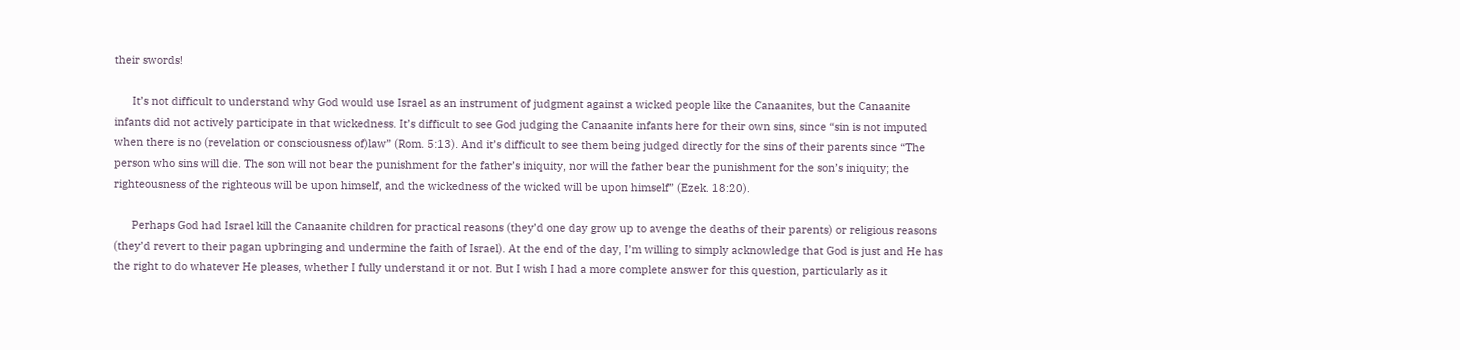their swords!

      It’s not difficult to understand why God would use Israel as an instrument of judgment against a wicked people like the Canaanites, but the Canaanite infants did not actively participate in that wickedness. It’s difficult to see God judging the Canaanite infants here for their own sins, since “sin is not imputed when there is no (revelation or consciousness of)law” (Rom. 5:13). And it’s difficult to see them being judged directly for the sins of their parents since “The person who sins will die. The son will not bear the punishment for the father’s iniquity, nor will the father bear the punishment for the son’s iniquity; the righteousness of the righteous will be upon himself, and the wickedness of the wicked will be upon himself” (Ezek. 18:20).

      Perhaps God had Israel kill the Canaanite children for practical reasons (they’d one day grow up to avenge the deaths of their parents) or religious reasons (they’d revert to their pagan upbringing and undermine the faith of Israel). At the end of the day, I’m willing to simply acknowledge that God is just and He has the right to do whatever He pleases, whether I fully understand it or not. But I wish I had a more complete answer for this question, particularly as it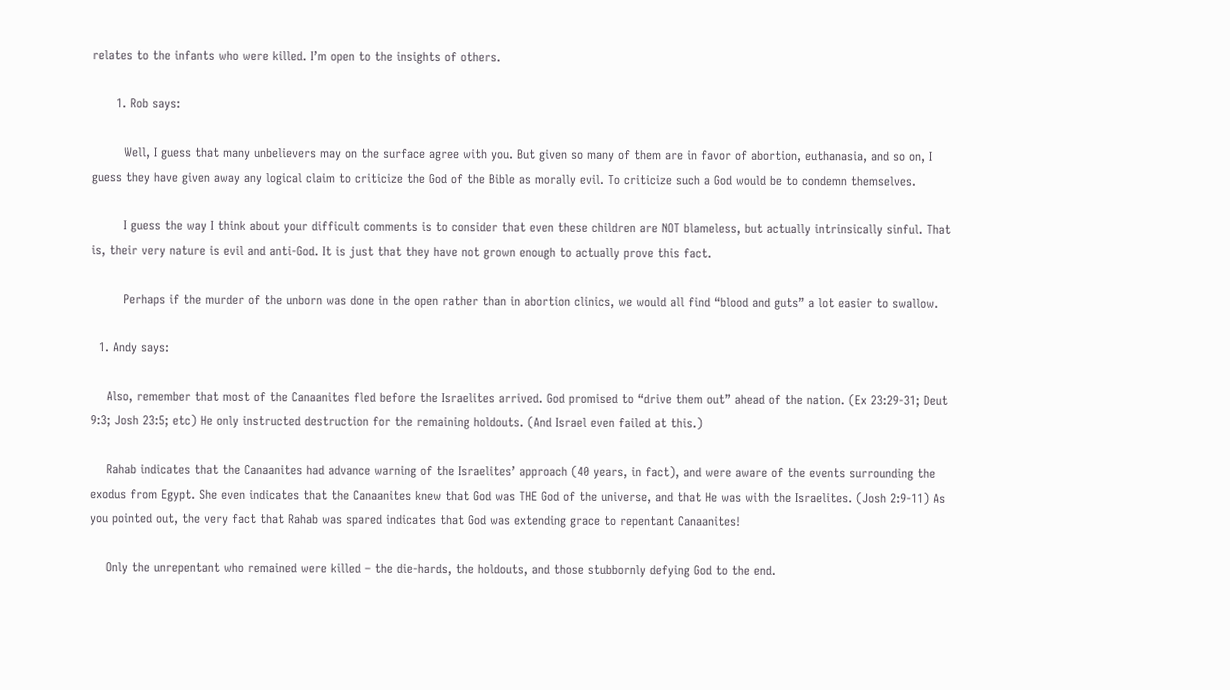relates to the infants who were killed. I’m open to the insights of others.

      1. Rob says:

        Well, I guess that many unbelievers may on the surface agree with you. But given so many of them are in favor of abortion, euthanasia, and so on, I guess they have given away any logical claim to criticize the God of the Bible as morally evil. To criticize such a God would be to condemn themselves.

        I guess the way I think about your difficult comments is to consider that even these children are NOT blameless, but actually intrinsically sinful. That is, their very nature is evil and anti-God. It is just that they have not grown enough to actually prove this fact.

        Perhaps if the murder of the unborn was done in the open rather than in abortion clinics, we would all find “blood and guts” a lot easier to swallow.

  1. Andy says:

    Also, remember that most of the Canaanites fled before the Israelites arrived. God promised to “drive them out” ahead of the nation. (Ex 23:29-31; Deut 9:3; Josh 23:5; etc) He only instructed destruction for the remaining holdouts. (And Israel even failed at this.)

    Rahab indicates that the Canaanites had advance warning of the Israelites’ approach (40 years, in fact), and were aware of the events surrounding the exodus from Egypt. She even indicates that the Canaanites knew that God was THE God of the universe, and that He was with the Israelites. (Josh 2:9-11) As you pointed out, the very fact that Rahab was spared indicates that God was extending grace to repentant Canaanites!

    Only the unrepentant who remained were killed – the die-hards, the holdouts, and those stubbornly defying God to the end.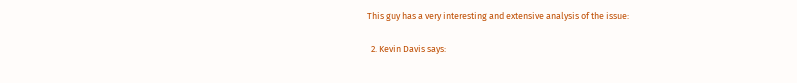This guy has a very interesting and extensive analysis of the issue:

  2. Kevin Davis says: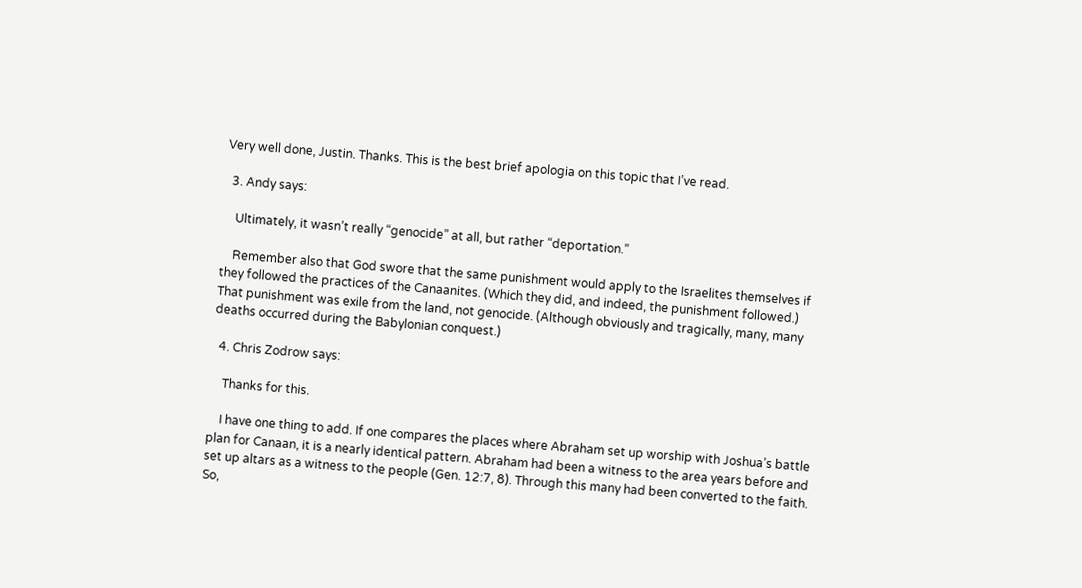Very well done, Justin. Thanks. This is the best brief apologia on this topic that I’ve read.

  3. Andy says:

    Ultimately, it wasn’t really “genocide” at all, but rather “deportation.”

    Remember also that God swore that the same punishment would apply to the Israelites themselves if they followed the practices of the Canaanites. (Which they did, and indeed, the punishment followed.) That punishment was exile from the land, not genocide. (Although obviously and tragically, many, many deaths occurred during the Babylonian conquest.)

  4. Chris Zodrow says:

    Thanks for this.

    I have one thing to add. If one compares the places where Abraham set up worship with Joshua’s battle plan for Canaan, it is a nearly identical pattern. Abraham had been a witness to the area years before and set up altars as a witness to the people (Gen. 12:7, 8). Through this many had been converted to the faith. So,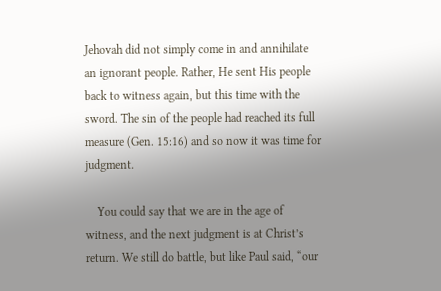Jehovah did not simply come in and annihilate an ignorant people. Rather, He sent His people back to witness again, but this time with the sword. The sin of the people had reached its full measure (Gen. 15:16) and so now it was time for judgment.

    You could say that we are in the age of witness, and the next judgment is at Christ’s return. We still do battle, but like Paul said, “our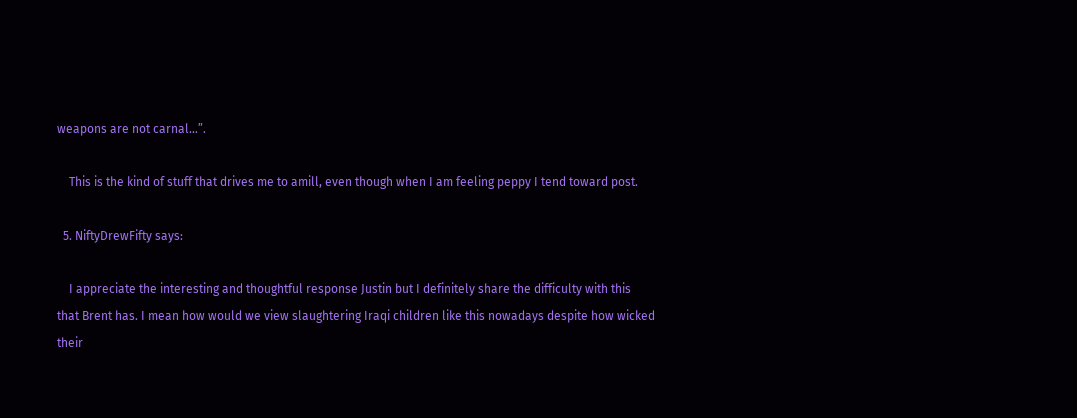weapons are not carnal…”.

    This is the kind of stuff that drives me to amill, even though when I am feeling peppy I tend toward post.

  5. NiftyDrewFifty says:

    I appreciate the interesting and thoughtful response Justin but I definitely share the difficulty with this that Brent has. I mean how would we view slaughtering Iraqi children like this nowadays despite how wicked their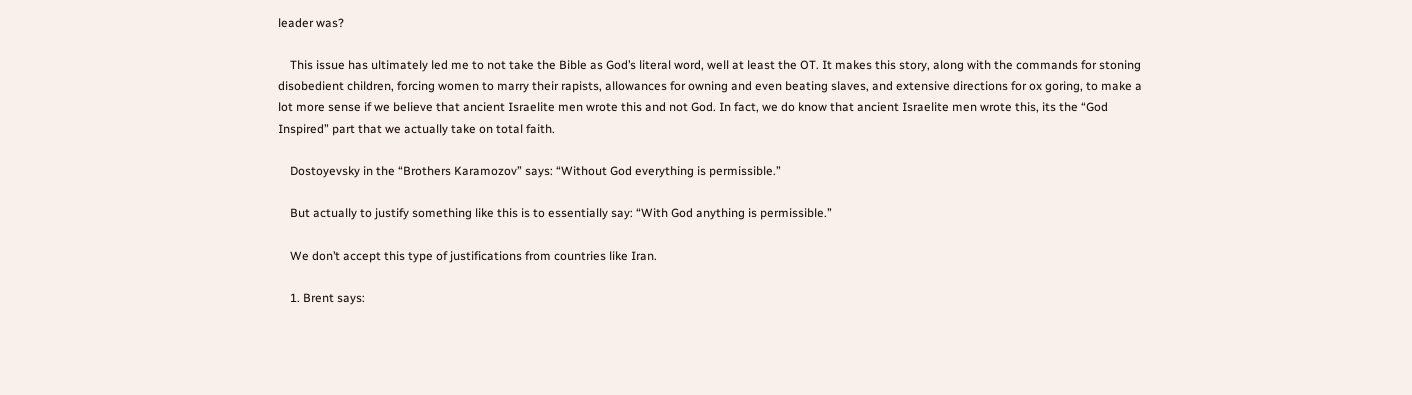leader was?

    This issue has ultimately led me to not take the Bible as God’s literal word, well at least the OT. It makes this story, along with the commands for stoning disobedient children, forcing women to marry their rapists, allowances for owning and even beating slaves, and extensive directions for ox goring, to make a lot more sense if we believe that ancient Israelite men wrote this and not God. In fact, we do know that ancient Israelite men wrote this, its the “God Inspired” part that we actually take on total faith.

    Dostoyevsky in the “Brothers Karamozov” says: “Without God everything is permissible.”

    But actually to justify something like this is to essentially say: “With God anything is permissible.”

    We don’t accept this type of justifications from countries like Iran.

    1. Brent says: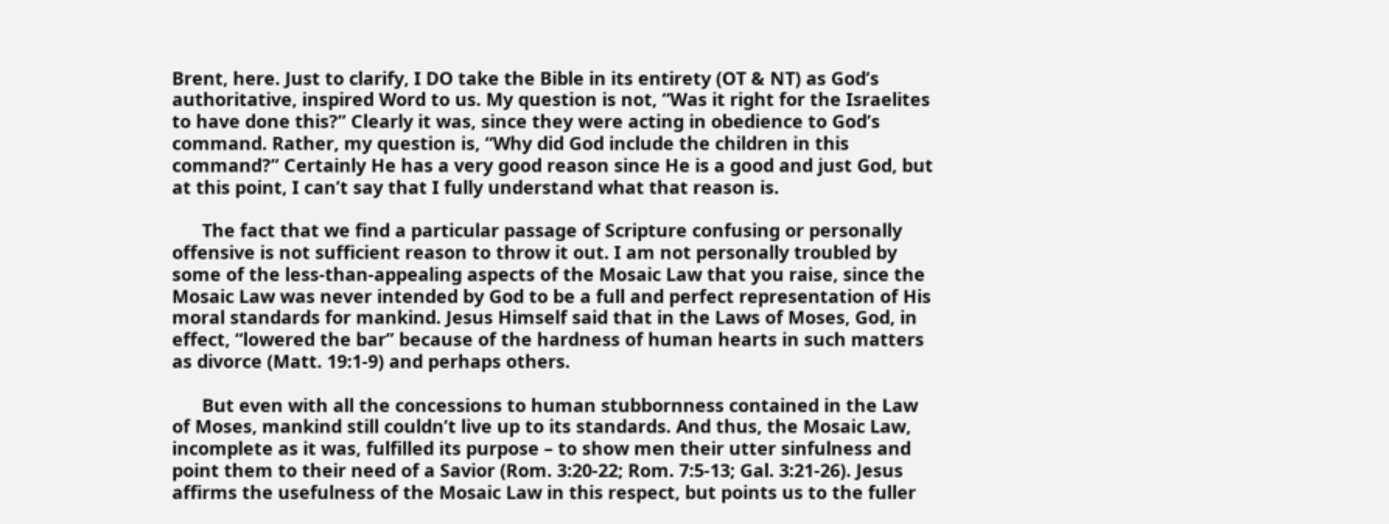Brent, here. Just to clarify, I DO take the Bible in its entirety (OT & NT) as God’s authoritative, inspired Word to us. My question is not, “Was it right for the Israelites to have done this?” Clearly it was, since they were acting in obedience to God’s command. Rather, my question is, “Why did God include the children in this command?” Certainly He has a very good reason since He is a good and just God, but at this point, I can’t say that I fully understand what that reason is.

      The fact that we find a particular passage of Scripture confusing or personally offensive is not sufficient reason to throw it out. I am not personally troubled by some of the less-than-appealing aspects of the Mosaic Law that you raise, since the Mosaic Law was never intended by God to be a full and perfect representation of His moral standards for mankind. Jesus Himself said that in the Laws of Moses, God, in effect, “lowered the bar” because of the hardness of human hearts in such matters as divorce (Matt. 19:1-9) and perhaps others.

      But even with all the concessions to human stubbornness contained in the Law of Moses, mankind still couldn’t live up to its standards. And thus, the Mosaic Law, incomplete as it was, fulfilled its purpose – to show men their utter sinfulness and point them to their need of a Savior (Rom. 3:20-22; Rom. 7:5-13; Gal. 3:21-26). Jesus affirms the usefulness of the Mosaic Law in this respect, but points us to the fuller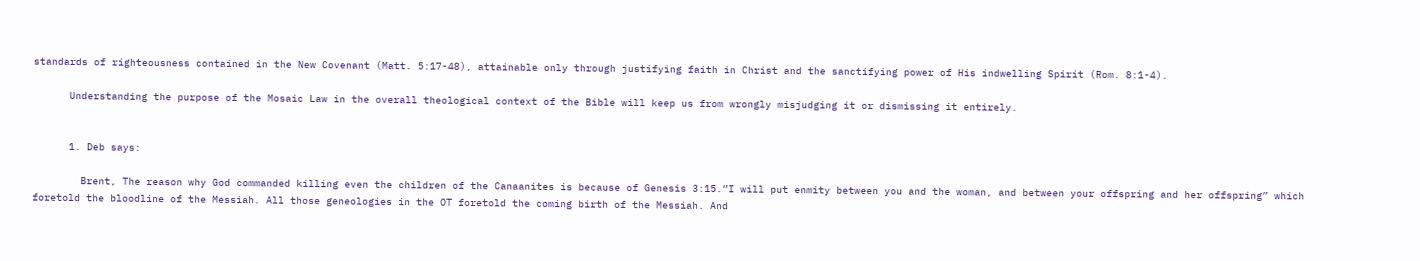standards of righteousness contained in the New Covenant (Matt. 5:17-48), attainable only through justifying faith in Christ and the sanctifying power of His indwelling Spirit (Rom. 8:1-4).

      Understanding the purpose of the Mosaic Law in the overall theological context of the Bible will keep us from wrongly misjudging it or dismissing it entirely.


      1. Deb says:

        Brent, The reason why God commanded killing even the children of the Canaanites is because of Genesis 3:15.”I will put enmity between you and the woman, and between your offspring and her offspring” which foretold the bloodline of the Messiah. All those geneologies in the OT foretold the coming birth of the Messiah. And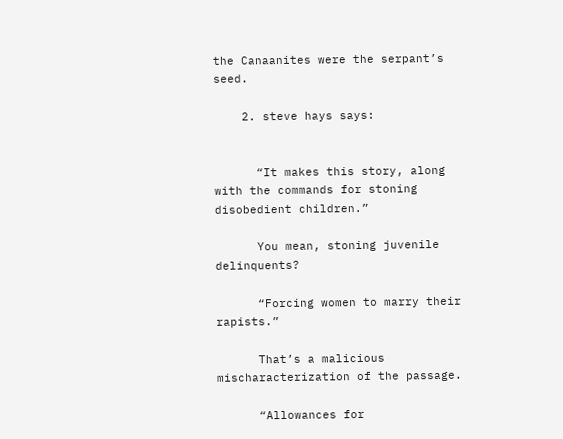the Canaanites were the serpant’s seed.

    2. steve hays says:


      “It makes this story, along with the commands for stoning disobedient children.”

      You mean, stoning juvenile delinquents?

      “Forcing women to marry their rapists.”

      That’s a malicious mischaracterization of the passage.

      “Allowances for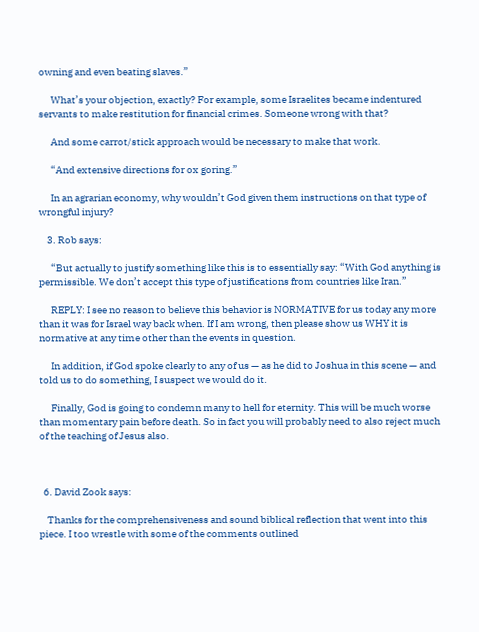owning and even beating slaves.”

      What’s your objection, exactly? For example, some Israelites became indentured servants to make restitution for financial crimes. Someone wrong with that?

      And some carrot/stick approach would be necessary to make that work.

      “And extensive directions for ox goring.”

      In an agrarian economy, why wouldn’t God given them instructions on that type of wrongful injury?

    3. Rob says:

      “But actually to justify something like this is to essentially say: “With God anything is permissible. We don’t accept this type of justifications from countries like Iran.”

      REPLY: I see no reason to believe this behavior is NORMATIVE for us today any more than it was for Israel way back when. If I am wrong, then please show us WHY it is normative at any time other than the events in question.

      In addition, if God spoke clearly to any of us — as he did to Joshua in this scene — and told us to do something, I suspect we would do it.

      Finally, God is going to condemn many to hell for eternity. This will be much worse than momentary pain before death. So in fact you will probably need to also reject much of the teaching of Jesus also.



  6. David Zook says:

    Thanks for the comprehensiveness and sound biblical reflection that went into this piece. I too wrestle with some of the comments outlined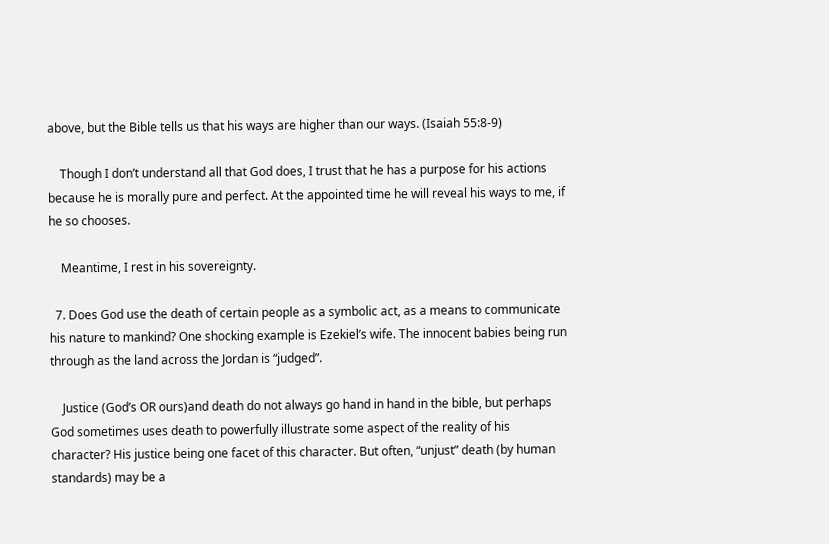above, but the Bible tells us that his ways are higher than our ways. (Isaiah 55:8-9)

    Though I don’t understand all that God does, I trust that he has a purpose for his actions because he is morally pure and perfect. At the appointed time he will reveal his ways to me, if he so chooses.

    Meantime, I rest in his sovereignty.

  7. Does God use the death of certain people as a symbolic act, as a means to communicate his nature to mankind? One shocking example is Ezekiel’s wife. The innocent babies being run through as the land across the Jordan is “judged”.

    Justice (God’s OR ours)and death do not always go hand in hand in the bible, but perhaps God sometimes uses death to powerfully illustrate some aspect of the reality of his character? His justice being one facet of this character. But often, “unjust” death (by human standards) may be a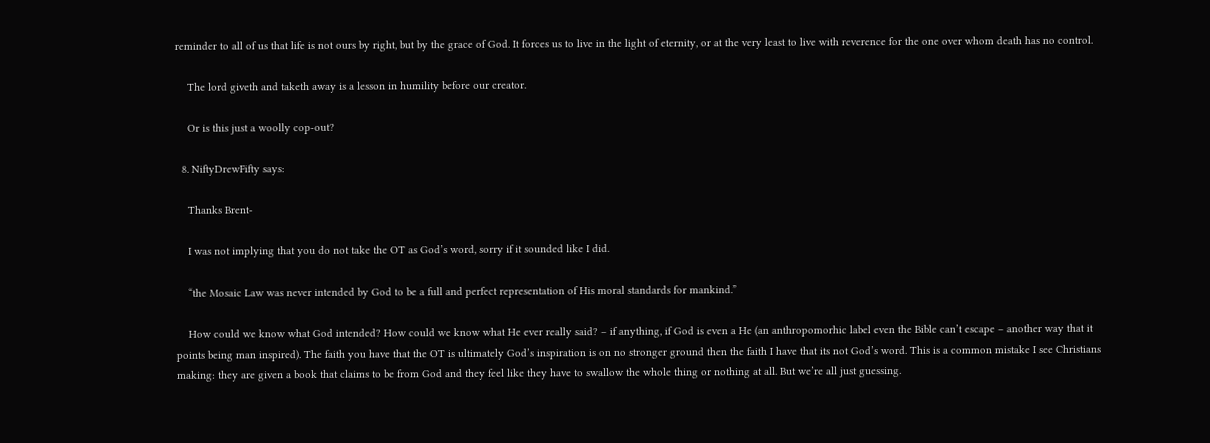reminder to all of us that life is not ours by right, but by the grace of God. It forces us to live in the light of eternity, or at the very least to live with reverence for the one over whom death has no control.

    The lord giveth and taketh away is a lesson in humility before our creator.

    Or is this just a woolly cop-out?

  8. NiftyDrewFifty says:

    Thanks Brent-

    I was not implying that you do not take the OT as God’s word, sorry if it sounded like I did.

    “the Mosaic Law was never intended by God to be a full and perfect representation of His moral standards for mankind.”

    How could we know what God intended? How could we know what He ever really said? – if anything, if God is even a He (an anthropomorhic label even the Bible can’t escape – another way that it points being man inspired). The faith you have that the OT is ultimately God’s inspiration is on no stronger ground then the faith I have that its not God’s word. This is a common mistake I see Christians making: they are given a book that claims to be from God and they feel like they have to swallow the whole thing or nothing at all. But we’re all just guessing.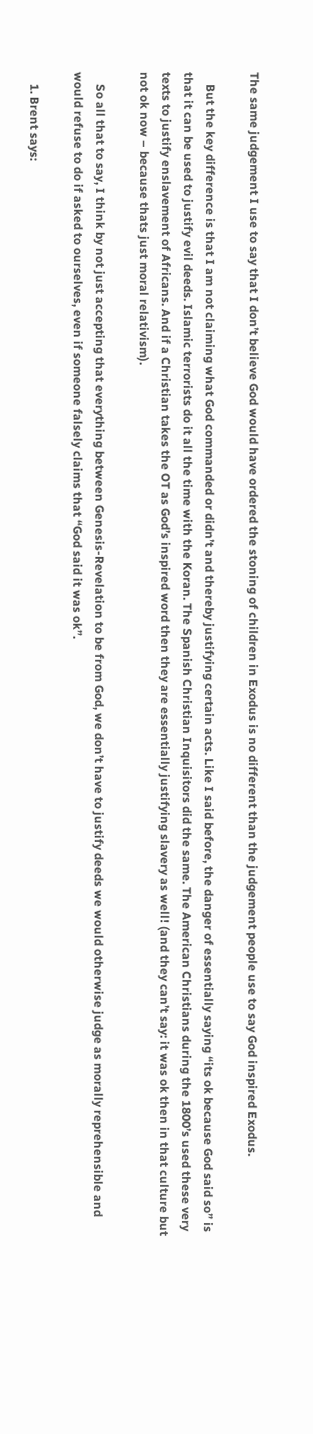The same judgement I use to say that I don’t believe God would have ordered the stoning of children in Exodus is no different than the judgement people use to say God inspired Exodus.

    But the key difference is that I am not claiming what God commanded or didn’t and thereby justifying certain acts. Like I said before, the danger of essentially saying “its ok because God said so” is that it can be used to justify evil deeds. Islamic terrorists do it all the time with the Koran. The Spanish Christian Inquisitors did the same. The American Christians during the 1800’s used these very texts to justify enslavement of Africans. And if a Christian takes the OT as God’s inspired word then they are essentially justifying slavery as well! (and they can’t say: it was ok then in that culture but not ok now – because thats just moral relativism).

    So all that to say, I think by not just accepting that everything between Genesis-Revelation to be from God, we don’t have to justify deeds we would otherwise judge as morally reprehensible and would refuse to do if asked to ourselves, even if someone falsely claims that “God said it was ok”.

    1. Brent says: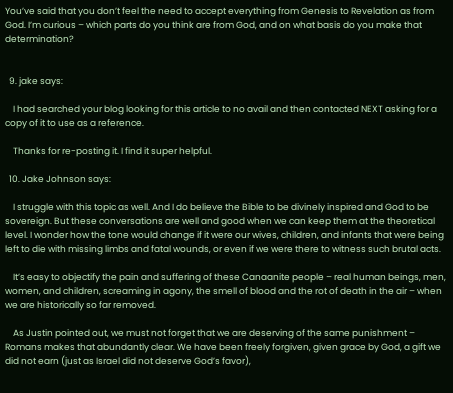You’ve said that you don’t feel the need to accept everything from Genesis to Revelation as from God. I’m curious – which parts do you think are from God, and on what basis do you make that determination?


  9. jake says:

    I had searched your blog looking for this article to no avail and then contacted NEXT asking for a copy of it to use as a reference.

    Thanks for re-posting it. I find it super helpful.

  10. Jake Johnson says:

    I struggle with this topic as well. And I do believe the Bible to be divinely inspired and God to be sovereign. But these conversations are well and good when we can keep them at the theoretical level. I wonder how the tone would change if it were our wives, children, and infants that were being left to die with missing limbs and fatal wounds, or even if we were there to witness such brutal acts.

    It’s easy to objectify the pain and suffering of these Canaanite people – real human beings, men, women, and children, screaming in agony, the smell of blood and the rot of death in the air – when we are historically so far removed.

    As Justin pointed out, we must not forget that we are deserving of the same punishment – Romans makes that abundantly clear. We have been freely forgiven, given grace by God, a gift we did not earn (just as Israel did not deserve God’s favor),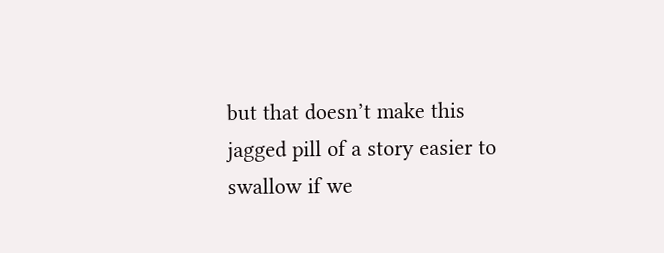but that doesn’t make this jagged pill of a story easier to swallow if we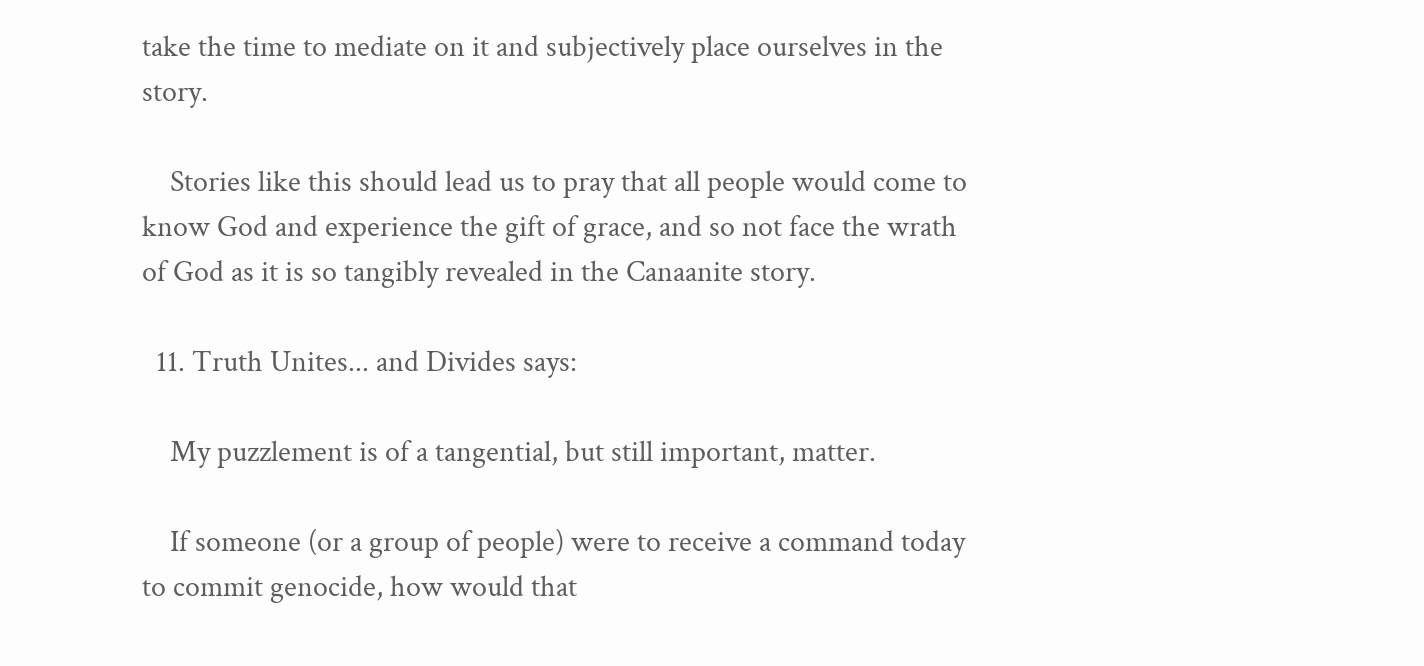take the time to mediate on it and subjectively place ourselves in the story.

    Stories like this should lead us to pray that all people would come to know God and experience the gift of grace, and so not face the wrath of God as it is so tangibly revealed in the Canaanite story.

  11. Truth Unites... and Divides says:

    My puzzlement is of a tangential, but still important, matter.

    If someone (or a group of people) were to receive a command today to commit genocide, how would that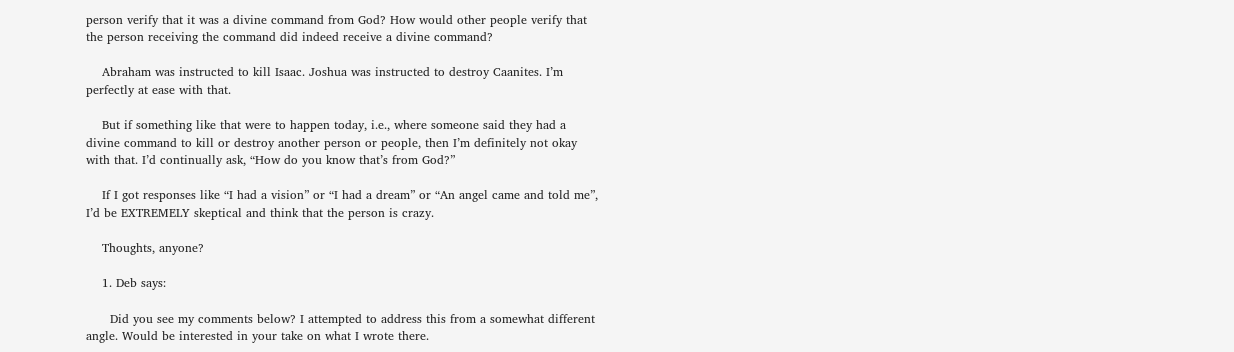person verify that it was a divine command from God? How would other people verify that the person receiving the command did indeed receive a divine command?

    Abraham was instructed to kill Isaac. Joshua was instructed to destroy Caanites. I’m perfectly at ease with that.

    But if something like that were to happen today, i.e., where someone said they had a divine command to kill or destroy another person or people, then I’m definitely not okay with that. I’d continually ask, “How do you know that’s from God?”

    If I got responses like “I had a vision” or “I had a dream” or “An angel came and told me”, I’d be EXTREMELY skeptical and think that the person is crazy.

    Thoughts, anyone?

    1. Deb says:

      Did you see my comments below? I attempted to address this from a somewhat different angle. Would be interested in your take on what I wrote there.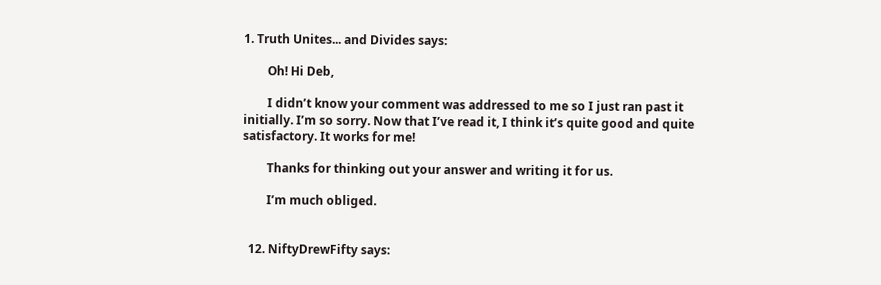1. Truth Unites... and Divides says:

        Oh! Hi Deb,

        I didn’t know your comment was addressed to me so I just ran past it initially. I’m so sorry. Now that I’ve read it, I think it’s quite good and quite satisfactory. It works for me!

        Thanks for thinking out your answer and writing it for us.

        I’m much obliged.


  12. NiftyDrewFifty says: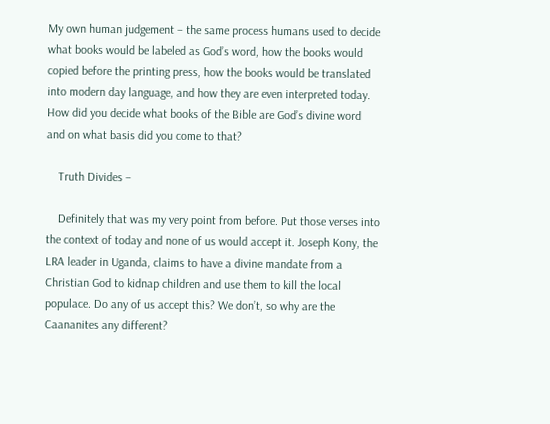My own human judgement – the same process humans used to decide what books would be labeled as God’s word, how the books would copied before the printing press, how the books would be translated into modern day language, and how they are even interpreted today. How did you decide what books of the Bible are God’s divine word and on what basis did you come to that?

    Truth Divides –

    Definitely that was my very point from before. Put those verses into the context of today and none of us would accept it. Joseph Kony, the LRA leader in Uganda, claims to have a divine mandate from a Christian God to kidnap children and use them to kill the local populace. Do any of us accept this? We don’t, so why are the Caananites any different?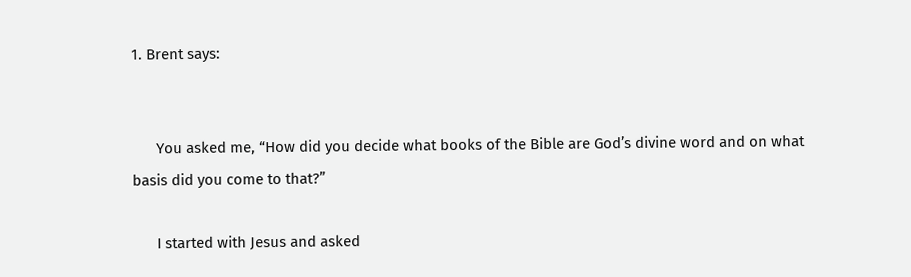1. Brent says:


      You asked me, “How did you decide what books of the Bible are God’s divine word and on what basis did you come to that?”

      I started with Jesus and asked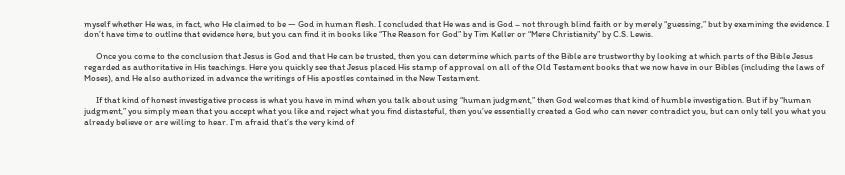myself whether He was, in fact, who He claimed to be — God in human flesh. I concluded that He was and is God – not through blind faith or by merely “guessing,” but by examining the evidence. I don’t have time to outline that evidence here, but you can find it in books like “The Reason for God” by Tim Keller or “Mere Christianity” by C.S. Lewis.

      Once you come to the conclusion that Jesus is God and that He can be trusted, then you can determine which parts of the Bible are trustworthy by looking at which parts of the Bible Jesus regarded as authoritative in His teachings. Here you quickly see that Jesus placed His stamp of approval on all of the Old Testament books that we now have in our Bibles (including the laws of Moses), and He also authorized in advance the writings of His apostles contained in the New Testament.

      If that kind of honest investigative process is what you have in mind when you talk about using “human judgment,” then God welcomes that kind of humble investigation. But if by “human judgment,” you simply mean that you accept what you like and reject what you find distasteful, then you’ve essentially created a God who can never contradict you, but can only tell you what you already believe or are willing to hear. I’m afraid that’s the very kind of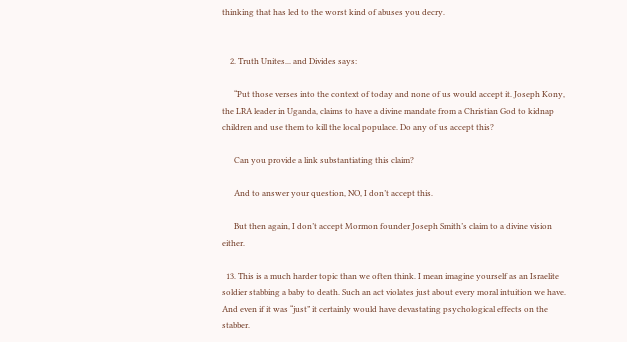thinking that has led to the worst kind of abuses you decry.


    2. Truth Unites... and Divides says:

      “Put those verses into the context of today and none of us would accept it. Joseph Kony, the LRA leader in Uganda, claims to have a divine mandate from a Christian God to kidnap children and use them to kill the local populace. Do any of us accept this?

      Can you provide a link substantiating this claim?

      And to answer your question, NO, I don’t accept this.

      But then again, I don’t accept Mormon founder Joseph Smith’s claim to a divine vision either.

  13. This is a much harder topic than we often think. I mean imagine yourself as an Israelite soldier stabbing a baby to death. Such an act violates just about every moral intuition we have. And even if it was “just” it certainly would have devastating psychological effects on the stabber.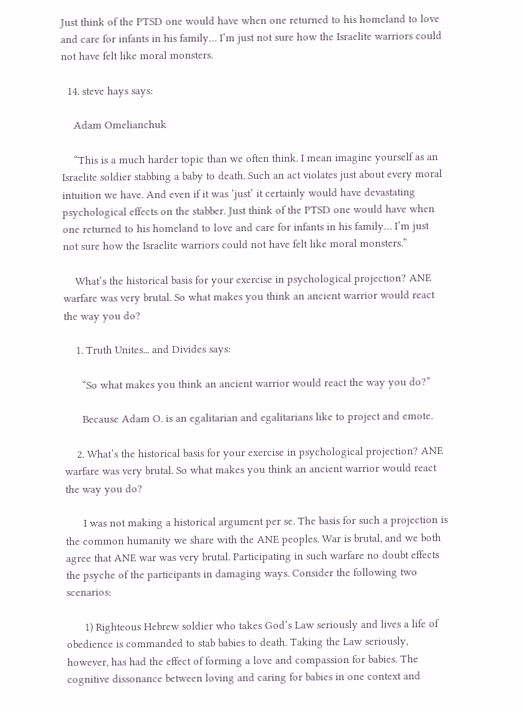Just think of the PTSD one would have when one returned to his homeland to love and care for infants in his family… I’m just not sure how the Israelite warriors could not have felt like moral monsters.

  14. steve hays says:

    Adam Omelianchuk

    “This is a much harder topic than we often think. I mean imagine yourself as an Israelite soldier stabbing a baby to death. Such an act violates just about every moral intuition we have. And even if it was ‘just’ it certainly would have devastating psychological effects on the stabber. Just think of the PTSD one would have when one returned to his homeland to love and care for infants in his family… I’m just not sure how the Israelite warriors could not have felt like moral monsters.”

    What’s the historical basis for your exercise in psychological projection? ANE warfare was very brutal. So what makes you think an ancient warrior would react the way you do?

    1. Truth Unites... and Divides says:

      “So what makes you think an ancient warrior would react the way you do?”

      Because Adam O. is an egalitarian and egalitarians like to project and emote.

    2. What’s the historical basis for your exercise in psychological projection? ANE warfare was very brutal. So what makes you think an ancient warrior would react the way you do?

      I was not making a historical argument per se. The basis for such a projection is the common humanity we share with the ANE peoples. War is brutal, and we both agree that ANE war was very brutal. Participating in such warfare no doubt effects the psyche of the participants in damaging ways. Consider the following two scenarios:

      1) Righteous Hebrew soldier who takes God’s Law seriously and lives a life of obedience is commanded to stab babies to death. Taking the Law seriously, however, has had the effect of forming a love and compassion for babies. The cognitive dissonance between loving and caring for babies in one context and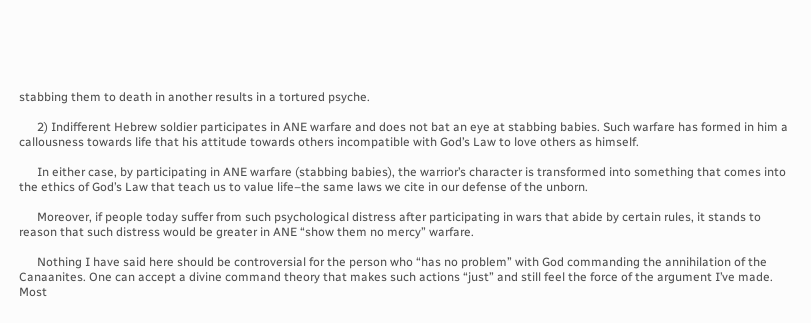stabbing them to death in another results in a tortured psyche.

      2) Indifferent Hebrew soldier participates in ANE warfare and does not bat an eye at stabbing babies. Such warfare has formed in him a callousness towards life that his attitude towards others incompatible with God’s Law to love others as himself.

      In either case, by participating in ANE warfare (stabbing babies), the warrior’s character is transformed into something that comes into the ethics of God’s Law that teach us to value life–the same laws we cite in our defense of the unborn.

      Moreover, if people today suffer from such psychological distress after participating in wars that abide by certain rules, it stands to reason that such distress would be greater in ANE “show them no mercy” warfare.

      Nothing I have said here should be controversial for the person who “has no problem” with God commanding the annihilation of the Canaanites. One can accept a divine command theory that makes such actions “just” and still feel the force of the argument I’ve made. Most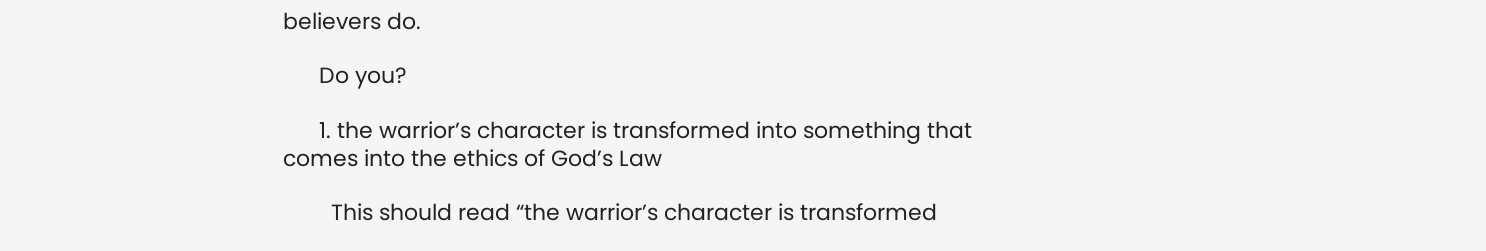believers do.

      Do you?

      1. the warrior’s character is transformed into something that comes into the ethics of God’s Law

        This should read “the warrior’s character is transformed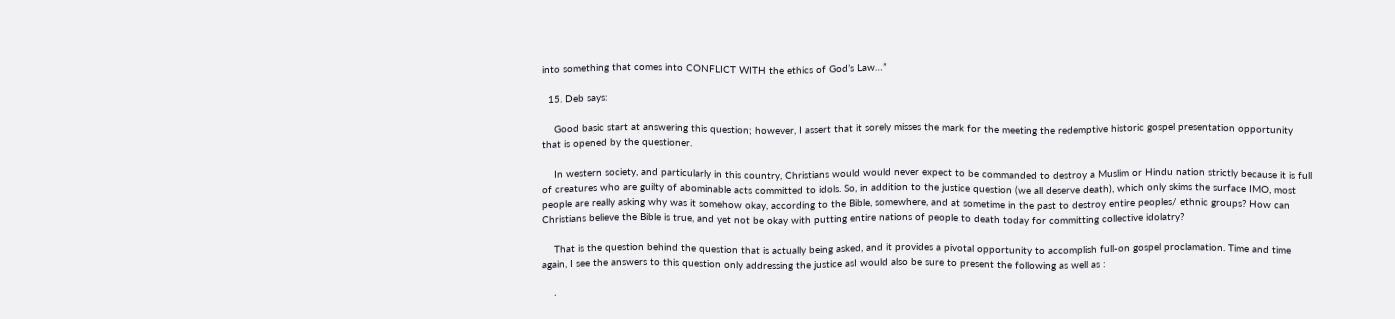into something that comes into CONFLICT WITH the ethics of God’s Law…”

  15. Deb says:

    Good basic start at answering this question; however, I assert that it sorely misses the mark for the meeting the redemptive historic gospel presentation opportunity that is opened by the questioner.

    In western society, and particularly in this country, Christians would would never expect to be commanded to destroy a Muslim or Hindu nation strictly because it is full of creatures who are guilty of abominable acts committed to idols. So, in addition to the justice question (we all deserve death), which only skims the surface IMO, most people are really asking why was it somehow okay, according to the Bible, somewhere, and at sometime in the past to destroy entire peoples/ ethnic groups? How can Christians believe the Bible is true, and yet not be okay with putting entire nations of people to death today for committing collective idolatry?

    That is the question behind the question that is actually being asked, and it provides a pivotal opportunity to accomplish full-on gospel proclamation. Time and time again, I see the answers to this question only addressing the justice asI would also be sure to present the following as well as :

    ·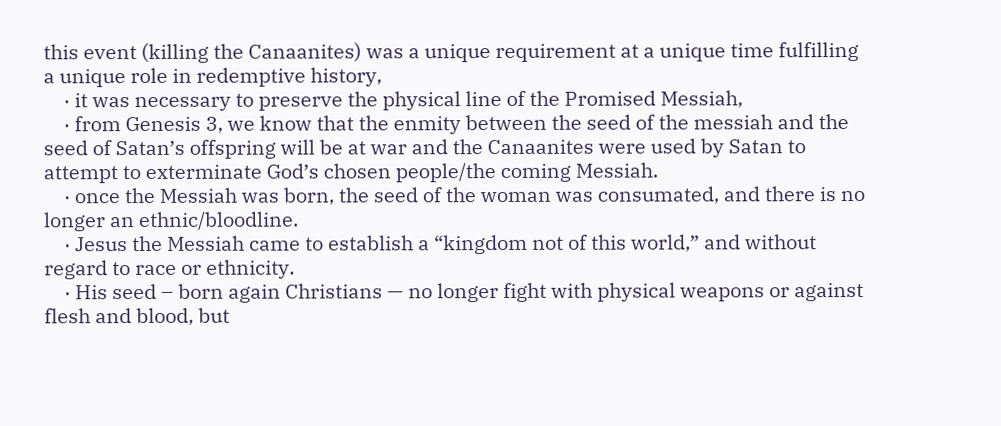this event (killing the Canaanites) was a unique requirement at a unique time fulfilling a unique role in redemptive history,
    · it was necessary to preserve the physical line of the Promised Messiah,
    · from Genesis 3, we know that the enmity between the seed of the messiah and the seed of Satan’s offspring will be at war and the Canaanites were used by Satan to attempt to exterminate God’s chosen people/the coming Messiah.
    · once the Messiah was born, the seed of the woman was consumated, and there is no longer an ethnic/bloodline.
    · Jesus the Messiah came to establish a “kingdom not of this world,” and without regard to race or ethnicity.
    · His seed – born again Christians — no longer fight with physical weapons or against flesh and blood, but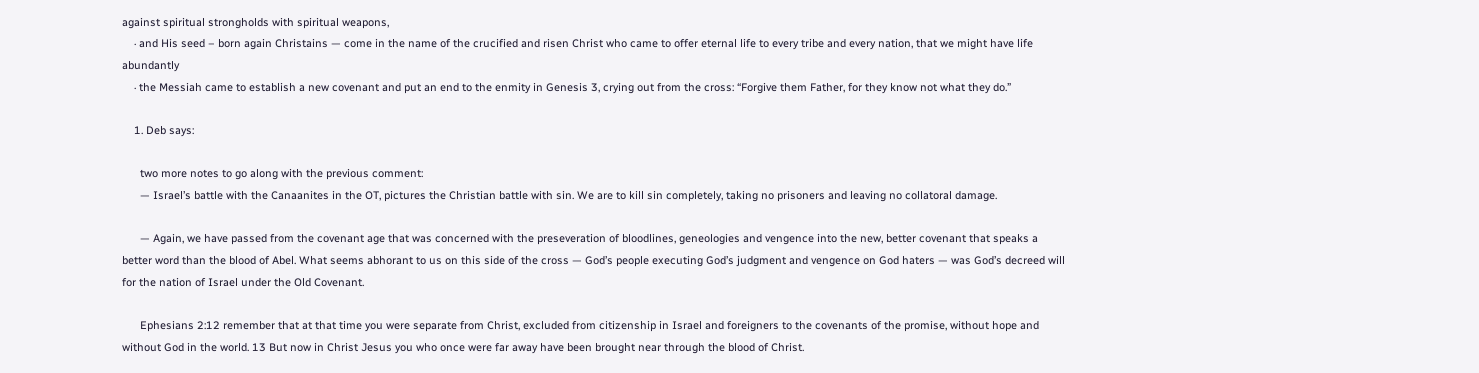against spiritual strongholds with spiritual weapons,
    · and His seed – born again Christains — come in the name of the crucified and risen Christ who came to offer eternal life to every tribe and every nation, that we might have life abundantly
    · the Messiah came to establish a new covenant and put an end to the enmity in Genesis 3, crying out from the cross: “Forgive them Father, for they know not what they do.”

    1. Deb says:

      two more notes to go along with the previous comment:
      — Israel’s battle with the Canaanites in the OT, pictures the Christian battle with sin. We are to kill sin completely, taking no prisoners and leaving no collatoral damage.

      — Again, we have passed from the covenant age that was concerned with the preseveration of bloodlines, geneologies and vengence into the new, better covenant that speaks a better word than the blood of Abel. What seems abhorant to us on this side of the cross — God’s people executing God’s judgment and vengence on God haters — was God’s decreed will for the nation of Israel under the Old Covenant.

      Ephesians 2:12 remember that at that time you were separate from Christ, excluded from citizenship in Israel and foreigners to the covenants of the promise, without hope and without God in the world. 13 But now in Christ Jesus you who once were far away have been brought near through the blood of Christ.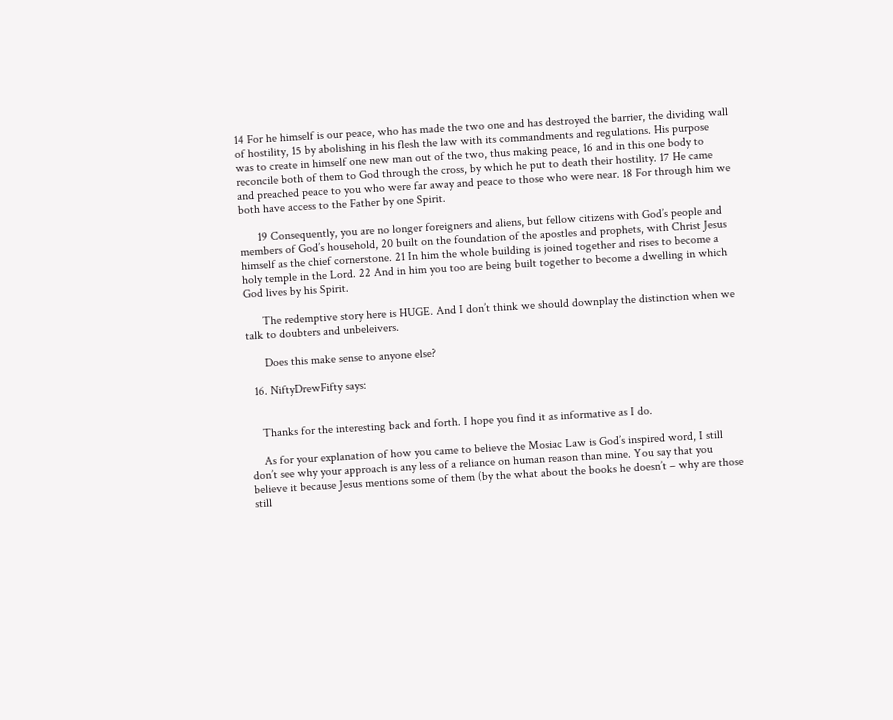14 For he himself is our peace, who has made the two one and has destroyed the barrier, the dividing wall of hostility, 15 by abolishing in his flesh the law with its commandments and regulations. His purpose was to create in himself one new man out of the two, thus making peace, 16 and in this one body to reconcile both of them to God through the cross, by which he put to death their hostility. 17 He came and preached peace to you who were far away and peace to those who were near. 18 For through him we both have access to the Father by one Spirit.

      19 Consequently, you are no longer foreigners and aliens, but fellow citizens with God’s people and members of God’s household, 20 built on the foundation of the apostles and prophets, with Christ Jesus himself as the chief cornerstone. 21 In him the whole building is joined together and rises to become a holy temple in the Lord. 22 And in him you too are being built together to become a dwelling in which God lives by his Spirit.

      The redemptive story here is HUGE. And I don’t think we should downplay the distinction when we talk to doubters and unbeleivers.

      Does this make sense to anyone else?

  16. NiftyDrewFifty says:


    Thanks for the interesting back and forth. I hope you find it as informative as I do.

    As for your explanation of how you came to believe the Mosiac Law is God’s inspired word, I still don’t see why your approach is any less of a reliance on human reason than mine. You say that you believe it because Jesus mentions some of them (by the what about the books he doesn’t – why are those still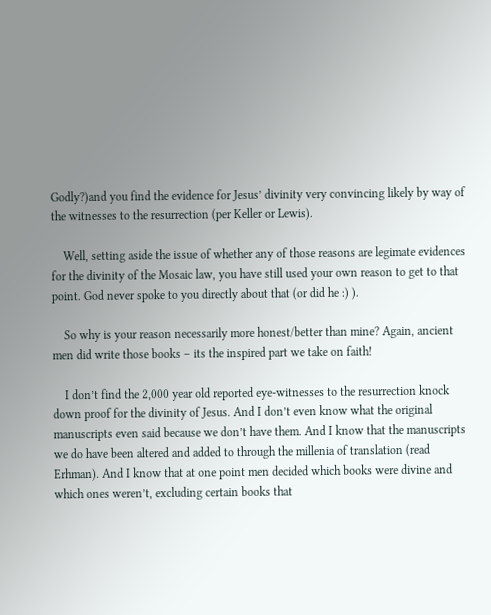Godly?)and you find the evidence for Jesus’ divinity very convincing likely by way of the witnesses to the resurrection (per Keller or Lewis).

    Well, setting aside the issue of whether any of those reasons are legimate evidences for the divinity of the Mosaic law, you have still used your own reason to get to that point. God never spoke to you directly about that (or did he :) ).

    So why is your reason necessarily more honest/better than mine? Again, ancient men did write those books – its the inspired part we take on faith!

    I don’t find the 2,000 year old reported eye-witnesses to the resurrection knock down proof for the divinity of Jesus. And I don’t even know what the original manuscripts even said because we don’t have them. And I know that the manuscripts we do have been altered and added to through the millenia of translation (read Erhman). And I know that at one point men decided which books were divine and which ones weren’t, excluding certain books that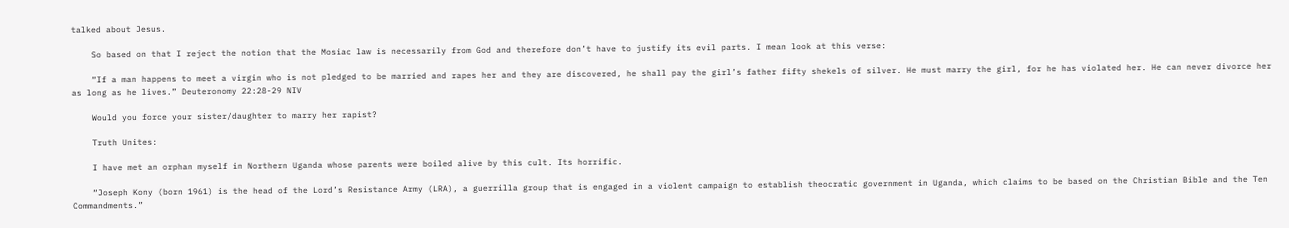talked about Jesus.

    So based on that I reject the notion that the Mosiac law is necessarily from God and therefore don’t have to justify its evil parts. I mean look at this verse:

    “If a man happens to meet a virgin who is not pledged to be married and rapes her and they are discovered, he shall pay the girl’s father fifty shekels of silver. He must marry the girl, for he has violated her. He can never divorce her as long as he lives.” Deuteronomy 22:28-29 NIV

    Would you force your sister/daughter to marry her rapist?

    Truth Unites:

    I have met an orphan myself in Northern Uganda whose parents were boiled alive by this cult. Its horrific.

    “Joseph Kony (born 1961) is the head of the Lord’s Resistance Army (LRA), a guerrilla group that is engaged in a violent campaign to establish theocratic government in Uganda, which claims to be based on the Christian Bible and the Ten Commandments.”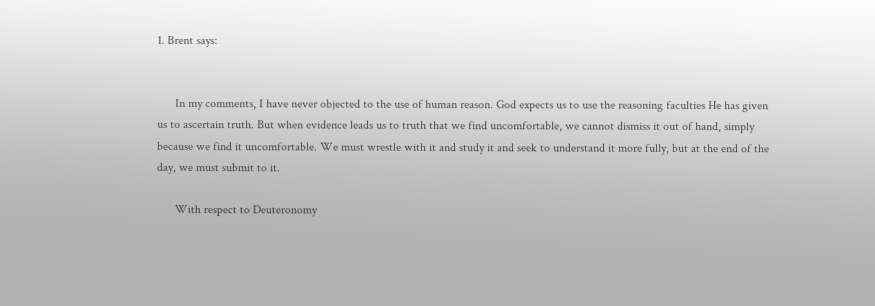1. Brent says:


      In my comments, I have never objected to the use of human reason. God expects us to use the reasoning faculties He has given us to ascertain truth. But when evidence leads us to truth that we find uncomfortable, we cannot dismiss it out of hand, simply because we find it uncomfortable. We must wrestle with it and study it and seek to understand it more fully, but at the end of the day, we must submit to it.

      With respect to Deuteronomy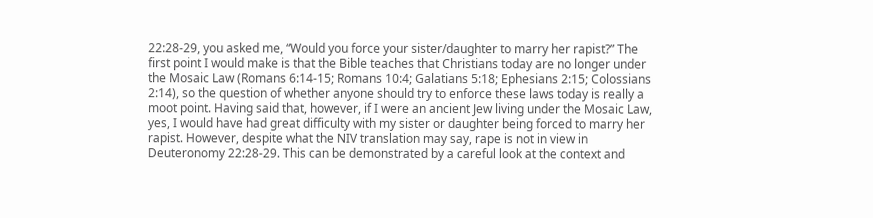22:28-29, you asked me, “Would you force your sister/daughter to marry her rapist?” The first point I would make is that the Bible teaches that Christians today are no longer under the Mosaic Law (Romans 6:14-15; Romans 10:4; Galatians 5:18; Ephesians 2:15; Colossians 2:14), so the question of whether anyone should try to enforce these laws today is really a moot point. Having said that, however, if I were an ancient Jew living under the Mosaic Law, yes, I would have had great difficulty with my sister or daughter being forced to marry her rapist. However, despite what the NIV translation may say, rape is not in view in Deuteronomy 22:28-29. This can be demonstrated by a careful look at the context and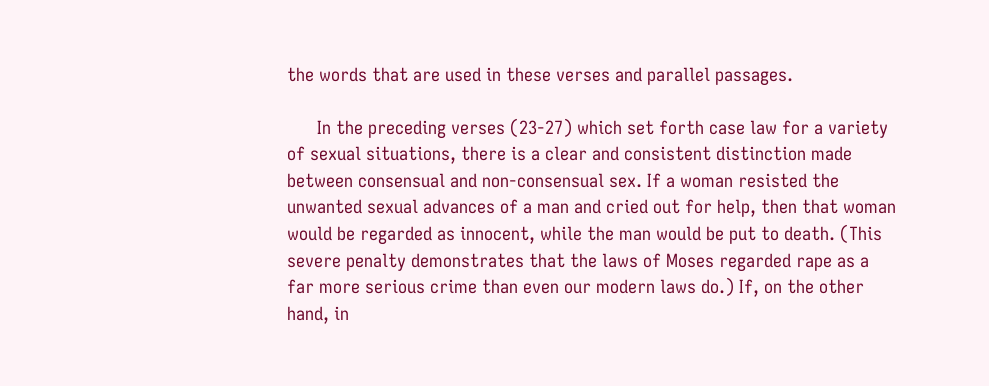the words that are used in these verses and parallel passages.

      In the preceding verses (23-27) which set forth case law for a variety of sexual situations, there is a clear and consistent distinction made between consensual and non-consensual sex. If a woman resisted the unwanted sexual advances of a man and cried out for help, then that woman would be regarded as innocent, while the man would be put to death. (This severe penalty demonstrates that the laws of Moses regarded rape as a far more serious crime than even our modern laws do.) If, on the other hand, in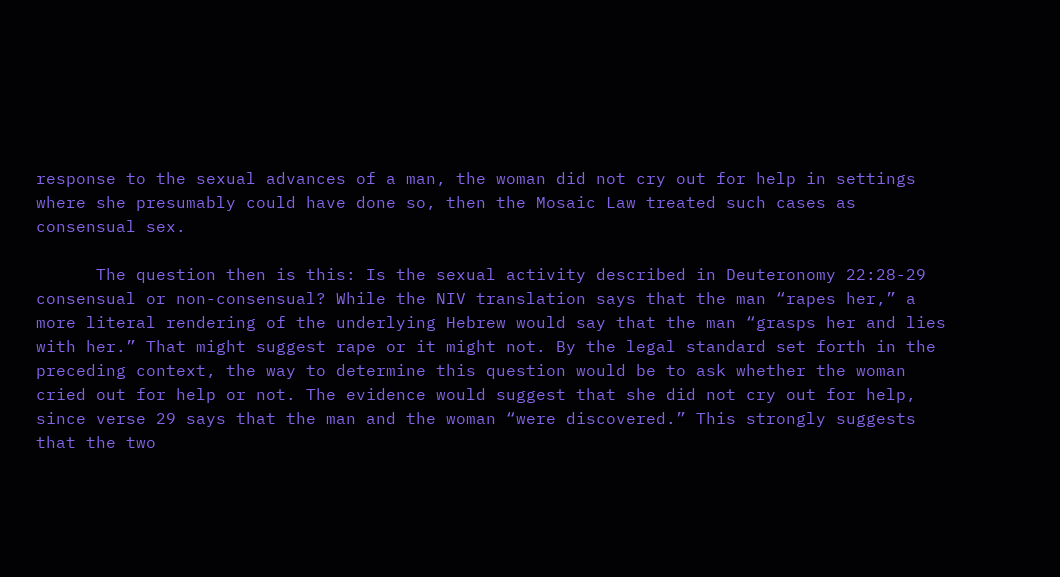response to the sexual advances of a man, the woman did not cry out for help in settings where she presumably could have done so, then the Mosaic Law treated such cases as consensual sex.

      The question then is this: Is the sexual activity described in Deuteronomy 22:28-29 consensual or non-consensual? While the NIV translation says that the man “rapes her,” a more literal rendering of the underlying Hebrew would say that the man “grasps her and lies with her.” That might suggest rape or it might not. By the legal standard set forth in the preceding context, the way to determine this question would be to ask whether the woman cried out for help or not. The evidence would suggest that she did not cry out for help, since verse 29 says that the man and the woman “were discovered.” This strongly suggests that the two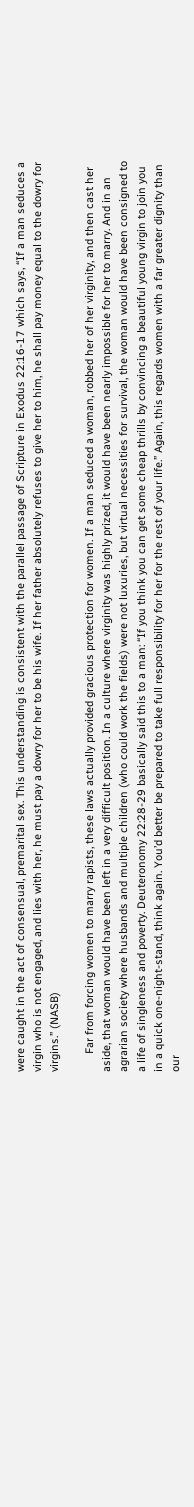were caught in the act of consensual, premarital sex. This understanding is consistent with the parallel passage of Scripture in Exodus 22:16-17 which says, “If a man seduces a virgin who is not engaged, and lies with her, he must pay a dowry for her to be his wife. If her father absolutely refuses to give her to him, he shall pay money equal to the dowry for virgins.” (NASB)

      Far from forcing women to marry rapists, these laws actually provided gracious protection for women. If a man seduced a woman, robbed her of her virginity, and then cast her aside, that woman would have been left in a very difficult position. In a culture where virginity was highly prized, it would have been nearly impossible for her to marry. And in an agrarian society where husbands and multiple children (who could work the fields) were not luxuries, but virtual necessities for survival, the woman would have been consigned to a life of singleness and poverty. Deuteronomy 22:28-29 basically said this to a man: “If you think you can get some cheap thrills by convincing a beautiful young virgin to join you in a quick one-night-stand, think again. You’d better be prepared to take full responsibility for her for the rest of your life.” Again, this regards women with a far greater dignity than our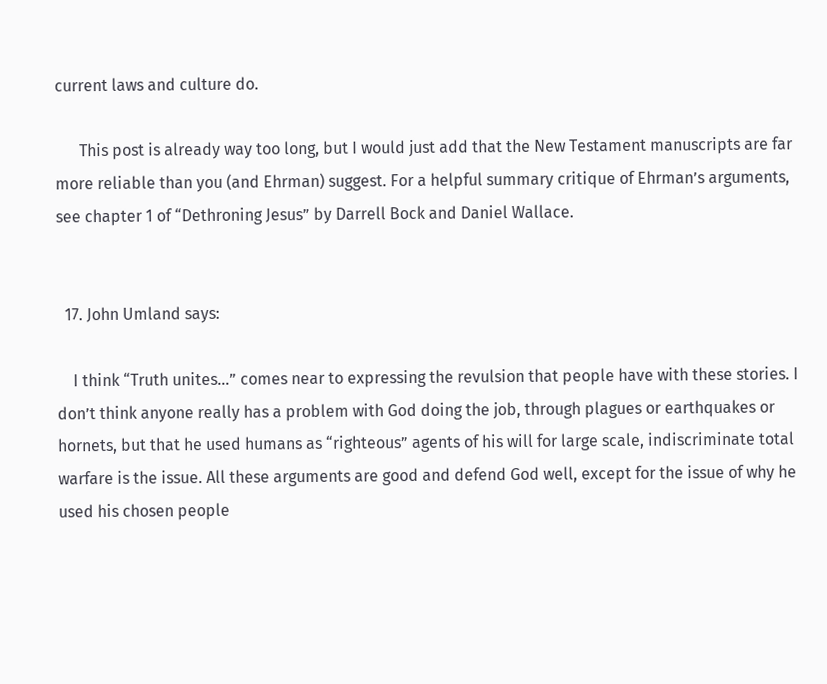current laws and culture do.

      This post is already way too long, but I would just add that the New Testament manuscripts are far more reliable than you (and Ehrman) suggest. For a helpful summary critique of Ehrman’s arguments, see chapter 1 of “Dethroning Jesus” by Darrell Bock and Daniel Wallace.


  17. John Umland says:

    I think “Truth unites…” comes near to expressing the revulsion that people have with these stories. I don’t think anyone really has a problem with God doing the job, through plagues or earthquakes or hornets, but that he used humans as “righteous” agents of his will for large scale, indiscriminate total warfare is the issue. All these arguments are good and defend God well, except for the issue of why he used his chosen people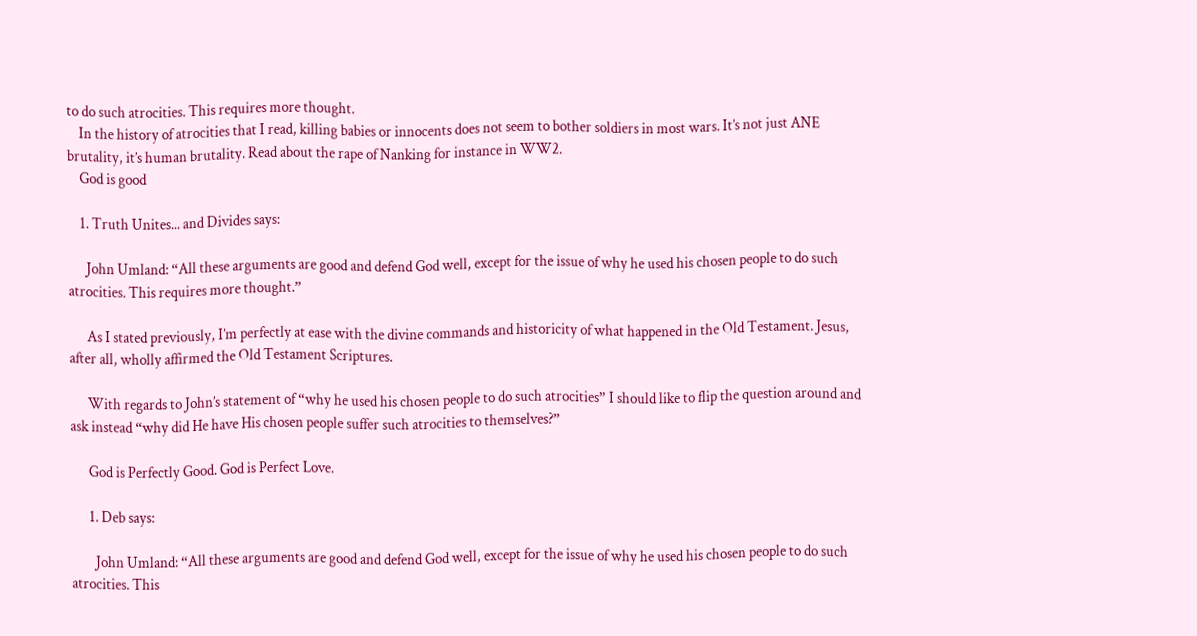to do such atrocities. This requires more thought.
    In the history of atrocities that I read, killing babies or innocents does not seem to bother soldiers in most wars. It’s not just ANE brutality, it’s human brutality. Read about the rape of Nanking for instance in WW2.
    God is good

    1. Truth Unites... and Divides says:

      John Umland: “All these arguments are good and defend God well, except for the issue of why he used his chosen people to do such atrocities. This requires more thought.”

      As I stated previously, I’m perfectly at ease with the divine commands and historicity of what happened in the Old Testament. Jesus, after all, wholly affirmed the Old Testament Scriptures.

      With regards to John’s statement of “why he used his chosen people to do such atrocities” I should like to flip the question around and ask instead “why did He have His chosen people suffer such atrocities to themselves?”

      God is Perfectly Good. God is Perfect Love.

      1. Deb says:

        John Umland: “All these arguments are good and defend God well, except for the issue of why he used his chosen people to do such atrocities. This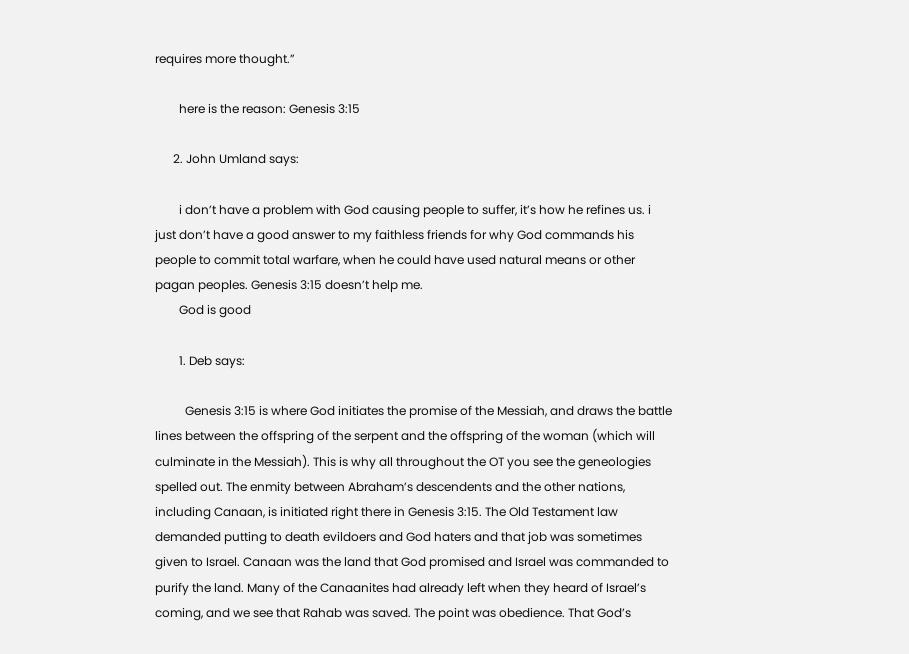requires more thought.”

        here is the reason: Genesis 3:15

      2. John Umland says:

        i don’t have a problem with God causing people to suffer, it’s how he refines us. i just don’t have a good answer to my faithless friends for why God commands his people to commit total warfare, when he could have used natural means or other pagan peoples. Genesis 3:15 doesn’t help me.
        God is good

        1. Deb says:

          Genesis 3:15 is where God initiates the promise of the Messiah, and draws the battle lines between the offspring of the serpent and the offspring of the woman (which will culminate in the Messiah). This is why all throughout the OT you see the geneologies spelled out. The enmity between Abraham’s descendents and the other nations, including Canaan, is initiated right there in Genesis 3:15. The Old Testament law demanded putting to death evildoers and God haters and that job was sometimes given to Israel. Canaan was the land that God promised and Israel was commanded to purify the land. Many of the Canaanites had already left when they heard of Israel’s coming, and we see that Rahab was saved. The point was obedience. That God’s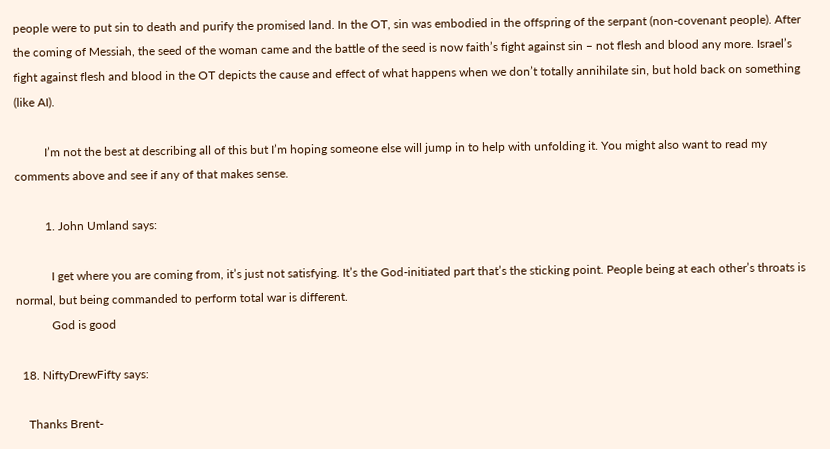people were to put sin to death and purify the promised land. In the OT, sin was embodied in the offspring of the serpant (non-covenant people). After the coming of Messiah, the seed of the woman came and the battle of the seed is now faith’s fight against sin – not flesh and blood any more. Israel’s fight against flesh and blood in the OT depicts the cause and effect of what happens when we don’t totally annihilate sin, but hold back on something (like AI).

          I’m not the best at describing all of this but I’m hoping someone else will jump in to help with unfolding it. You might also want to read my comments above and see if any of that makes sense.

          1. John Umland says:

            I get where you are coming from, it’s just not satisfying. It’s the God-initiated part that’s the sticking point. People being at each other’s throats is normal, but being commanded to perform total war is different.
            God is good

  18. NiftyDrewFifty says:

    Thanks Brent-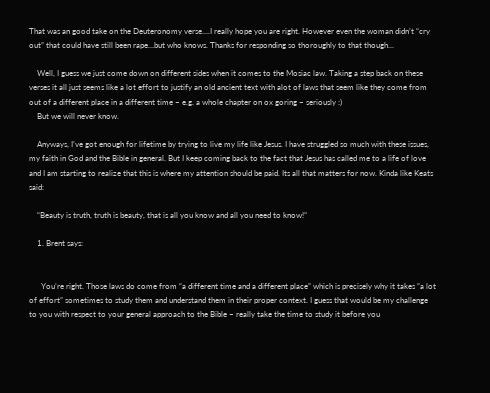That was an good take on the Deuteronomy verse….I really hope you are right. However even the woman didn’t “cry out” that could have still been rape…but who knows. Thanks for responding so thoroughly to that though…

    Well, I guess we just come down on different sides when it comes to the Mosiac law. Taking a step back on these verses it all just seems like a lot effort to justify an old ancient text with alot of laws that seem like they come from out of a different place in a different time – e.g. a whole chapter on ox goring – seriously :)
    But we will never know.

    Anyways, I’ve got enough for lifetime by trying to live my life like Jesus. I have struggled so much with these issues, my faith in God and the Bible in general. But I keep coming back to the fact that Jesus has called me to a life of love and I am starting to realize that this is where my attention should be paid. Its all that matters for now. Kinda like Keats said:

    “Beauty is truth, truth is beauty, that is all you know and all you need to know!”

    1. Brent says:


      You’re right. Those laws do come from “a different time and a different place” which is precisely why it takes “a lot of effort” sometimes to study them and understand them in their proper context. I guess that would be my challenge to you with respect to your general approach to the Bible – really take the time to study it before you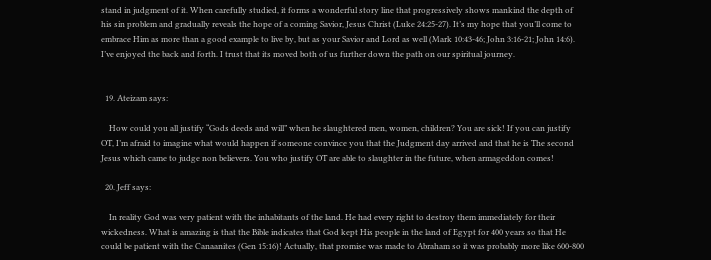stand in judgment of it. When carefully studied, it forms a wonderful story line that progressively shows mankind the depth of his sin problem and gradually reveals the hope of a coming Savior, Jesus Christ (Luke 24:25-27). It’s my hope that you’ll come to embrace Him as more than a good example to live by, but as your Savior and Lord as well (Mark 10:43-46; John 3:16-21; John 14:6). I’ve enjoyed the back and forth. I trust that its moved both of us further down the path on our spiritual journey.


  19. Ateizam says:

    How could you all justify “Gods deeds and will” when he slaughtered men, women, children? You are sick! If you can justify OT, I’m afraid to imagine what would happen if someone convince you that the Judgment day arrived and that he is The second Jesus which came to judge non believers. You who justify OT are able to slaughter in the future, when armageddon comes!

  20. Jeff says:

    In reality God was very patient with the inhabitants of the land. He had every right to destroy them immediately for their wickedness. What is amazing is that the Bible indicates that God kept His people in the land of Egypt for 400 years so that He could be patient with the Canaanites (Gen 15:16)! Actually, that promise was made to Abraham so it was probably more like 600-800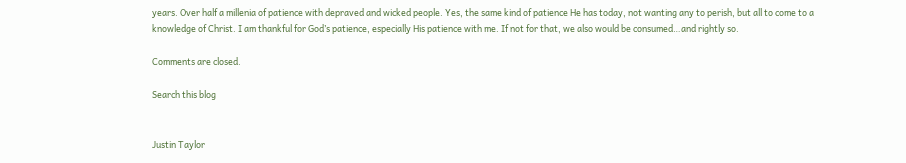years. Over half a millenia of patience with depraved and wicked people. Yes, the same kind of patience He has today, not wanting any to perish, but all to come to a knowledge of Christ. I am thankful for God’s patience, especially His patience with me. If not for that, we also would be consumed…and rightly so.

Comments are closed.

Search this blog


Justin Taylor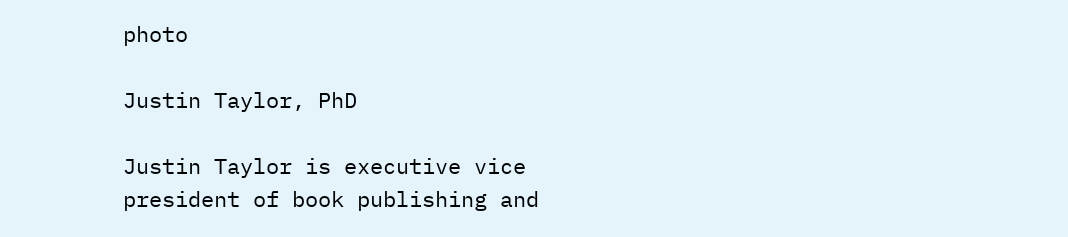photo

Justin Taylor, PhD

Justin Taylor is executive vice president of book publishing and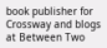book publisher for Crossway and blogs at Between Two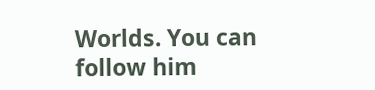Worlds. You can follow him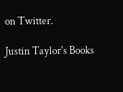on Twitter.

Justin Taylor's Books